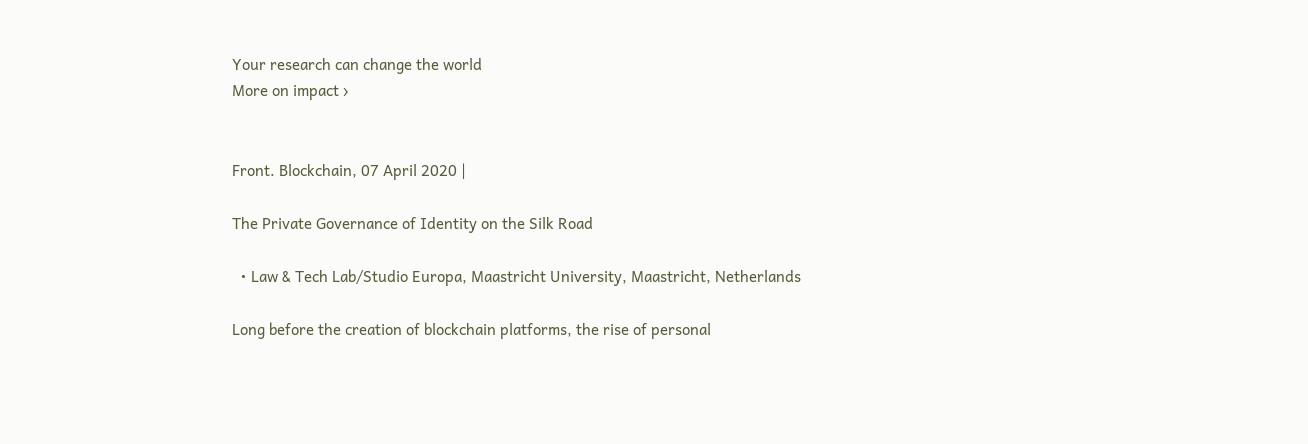Your research can change the world
More on impact ›


Front. Blockchain, 07 April 2020 |

The Private Governance of Identity on the Silk Road

  • Law & Tech Lab/Studio Europa, Maastricht University, Maastricht, Netherlands

Long before the creation of blockchain platforms, the rise of personal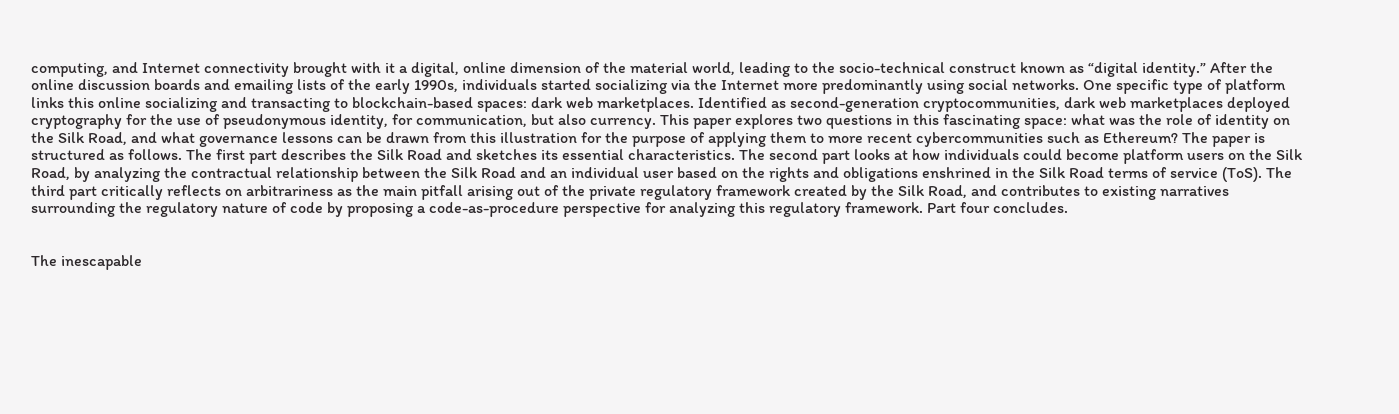computing, and Internet connectivity brought with it a digital, online dimension of the material world, leading to the socio-technical construct known as “digital identity.” After the online discussion boards and emailing lists of the early 1990s, individuals started socializing via the Internet more predominantly using social networks. One specific type of platform links this online socializing and transacting to blockchain-based spaces: dark web marketplaces. Identified as second-generation cryptocommunities, dark web marketplaces deployed cryptography for the use of pseudonymous identity, for communication, but also currency. This paper explores two questions in this fascinating space: what was the role of identity on the Silk Road, and what governance lessons can be drawn from this illustration for the purpose of applying them to more recent cybercommunities such as Ethereum? The paper is structured as follows. The first part describes the Silk Road and sketches its essential characteristics. The second part looks at how individuals could become platform users on the Silk Road, by analyzing the contractual relationship between the Silk Road and an individual user based on the rights and obligations enshrined in the Silk Road terms of service (ToS). The third part critically reflects on arbitrariness as the main pitfall arising out of the private regulatory framework created by the Silk Road, and contributes to existing narratives surrounding the regulatory nature of code by proposing a code-as-procedure perspective for analyzing this regulatory framework. Part four concludes.


The inescapable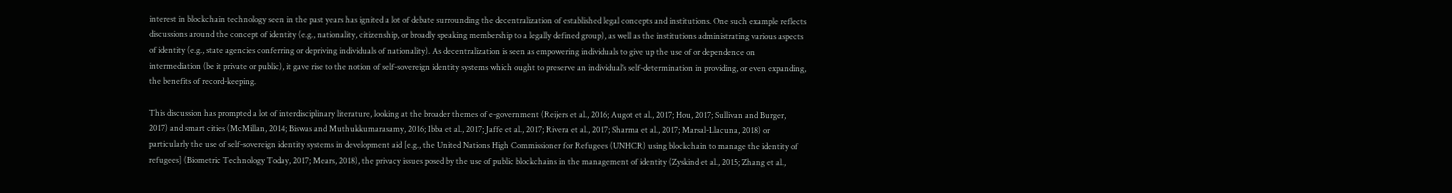interest in blockchain technology seen in the past years has ignited a lot of debate surrounding the decentralization of established legal concepts and institutions. One such example reflects discussions around the concept of identity (e.g., nationality, citizenship, or broadly speaking membership to a legally defined group), as well as the institutions administrating various aspects of identity (e.g., state agencies conferring or depriving individuals of nationality). As decentralization is seen as empowering individuals to give up the use of or dependence on intermediation (be it private or public), it gave rise to the notion of self-sovereign identity systems which ought to preserve an individual’s self-determination in providing, or even expanding, the benefits of record-keeping.

This discussion has prompted a lot of interdisciplinary literature, looking at the broader themes of e-government (Reijers et al., 2016; Augot et al., 2017; Hou, 2017; Sullivan and Burger, 2017) and smart cities (McMillan, 2014; Biswas and Muthukkumarasamy, 2016; Ibba et al., 2017; Jaffe et al., 2017; Rivera et al., 2017; Sharma et al., 2017; Marsal-Llacuna, 2018) or particularly the use of self-sovereign identity systems in development aid [e.g., the United Nations High Commissioner for Refugees (UNHCR) using blockchain to manage the identity of refugees] (Biometric Technology Today, 2017; Mears, 2018), the privacy issues posed by the use of public blockchains in the management of identity (Zyskind et al., 2015; Zhang et al.,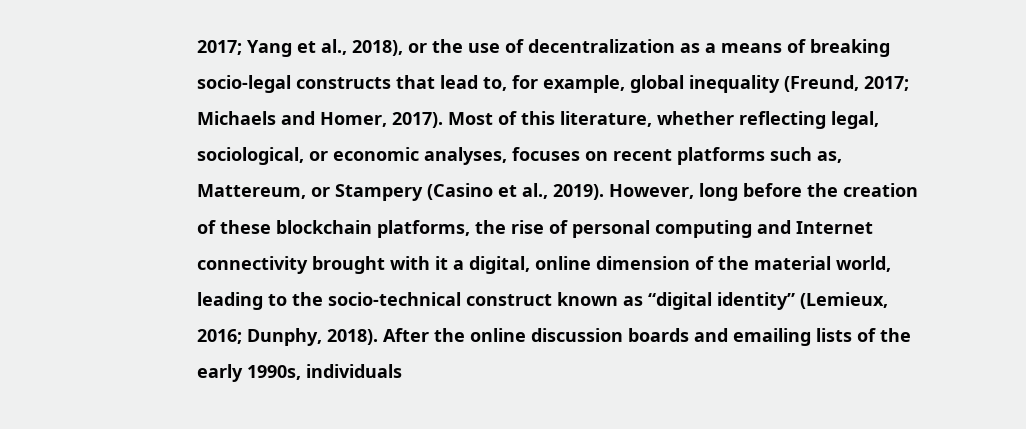2017; Yang et al., 2018), or the use of decentralization as a means of breaking socio-legal constructs that lead to, for example, global inequality (Freund, 2017; Michaels and Homer, 2017). Most of this literature, whether reflecting legal, sociological, or economic analyses, focuses on recent platforms such as, Mattereum, or Stampery (Casino et al., 2019). However, long before the creation of these blockchain platforms, the rise of personal computing and Internet connectivity brought with it a digital, online dimension of the material world, leading to the socio-technical construct known as “digital identity” (Lemieux, 2016; Dunphy, 2018). After the online discussion boards and emailing lists of the early 1990s, individuals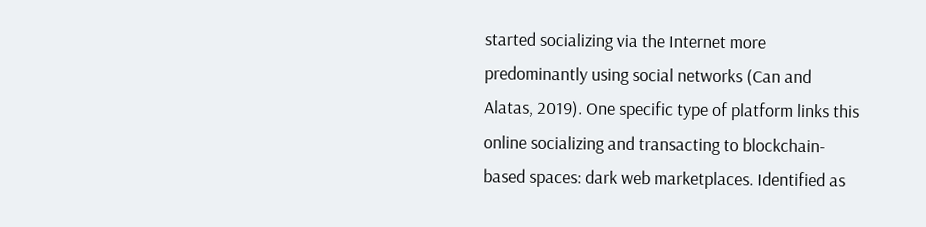started socializing via the Internet more predominantly using social networks (Can and Alatas, 2019). One specific type of platform links this online socializing and transacting to blockchain-based spaces: dark web marketplaces. Identified as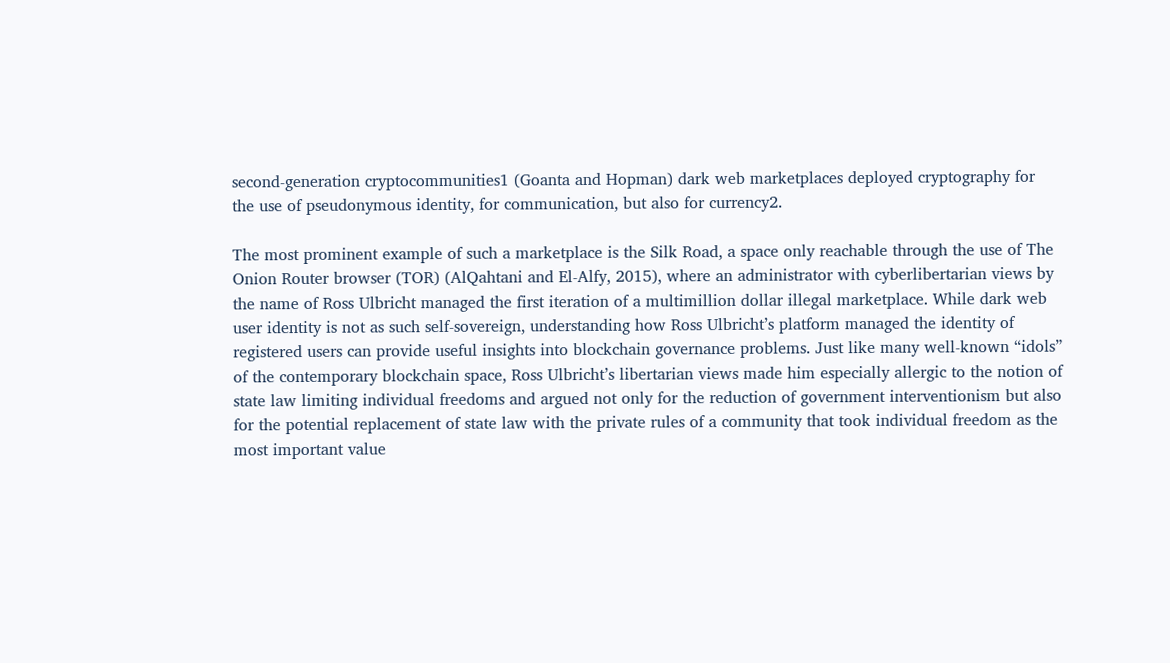second-generation cryptocommunities1 (Goanta and Hopman) dark web marketplaces deployed cryptography for the use of pseudonymous identity, for communication, but also for currency2.

The most prominent example of such a marketplace is the Silk Road, a space only reachable through the use of The Onion Router browser (TOR) (AlQahtani and El-Alfy, 2015), where an administrator with cyberlibertarian views by the name of Ross Ulbricht managed the first iteration of a multimillion dollar illegal marketplace. While dark web user identity is not as such self-sovereign, understanding how Ross Ulbricht’s platform managed the identity of registered users can provide useful insights into blockchain governance problems. Just like many well-known “idols” of the contemporary blockchain space, Ross Ulbricht’s libertarian views made him especially allergic to the notion of state law limiting individual freedoms and argued not only for the reduction of government interventionism but also for the potential replacement of state law with the private rules of a community that took individual freedom as the most important value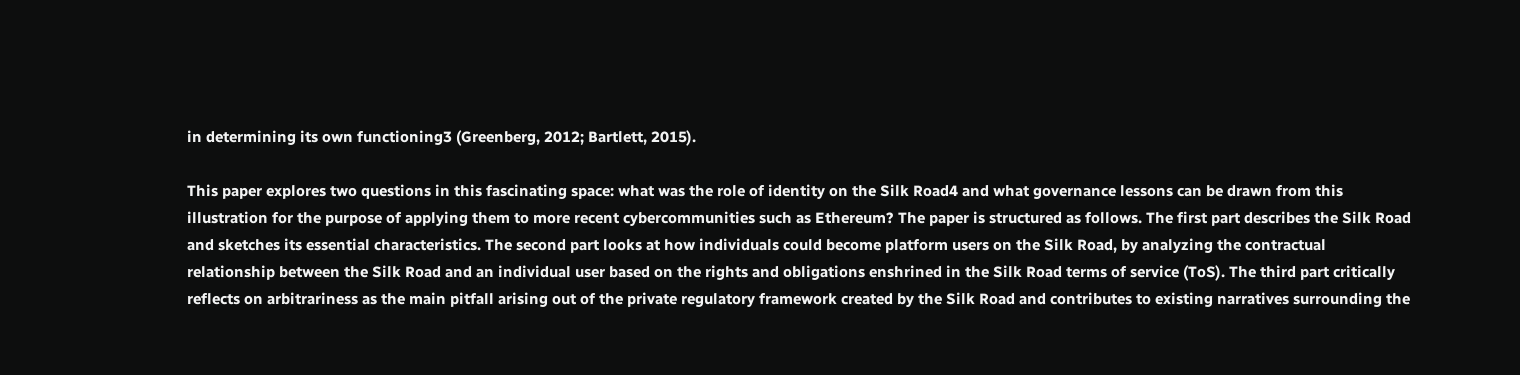in determining its own functioning3 (Greenberg, 2012; Bartlett, 2015).

This paper explores two questions in this fascinating space: what was the role of identity on the Silk Road4 and what governance lessons can be drawn from this illustration for the purpose of applying them to more recent cybercommunities such as Ethereum? The paper is structured as follows. The first part describes the Silk Road and sketches its essential characteristics. The second part looks at how individuals could become platform users on the Silk Road, by analyzing the contractual relationship between the Silk Road and an individual user based on the rights and obligations enshrined in the Silk Road terms of service (ToS). The third part critically reflects on arbitrariness as the main pitfall arising out of the private regulatory framework created by the Silk Road and contributes to existing narratives surrounding the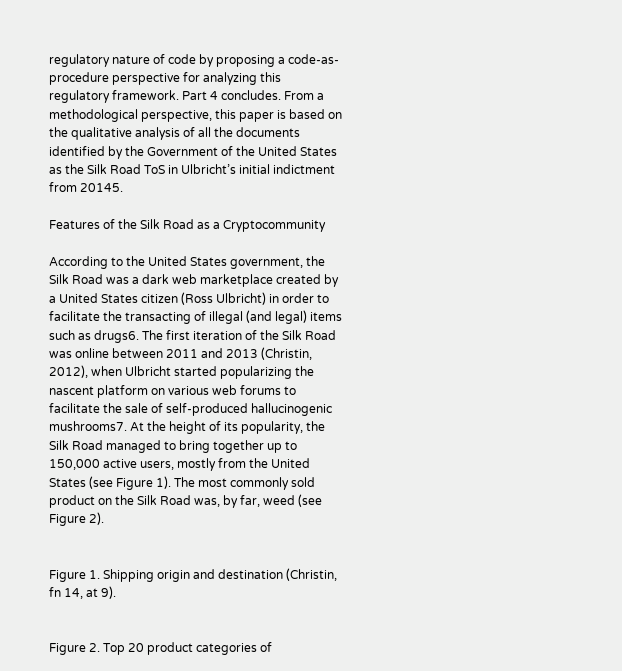regulatory nature of code by proposing a code-as-procedure perspective for analyzing this regulatory framework. Part 4 concludes. From a methodological perspective, this paper is based on the qualitative analysis of all the documents identified by the Government of the United States as the Silk Road ToS in Ulbricht’s initial indictment from 20145.

Features of the Silk Road as a Cryptocommunity

According to the United States government, the Silk Road was a dark web marketplace created by a United States citizen (Ross Ulbricht) in order to facilitate the transacting of illegal (and legal) items such as drugs6. The first iteration of the Silk Road was online between 2011 and 2013 (Christin, 2012), when Ulbricht started popularizing the nascent platform on various web forums to facilitate the sale of self-produced hallucinogenic mushrooms7. At the height of its popularity, the Silk Road managed to bring together up to 150,000 active users, mostly from the United States (see Figure 1). The most commonly sold product on the Silk Road was, by far, weed (see Figure 2).


Figure 1. Shipping origin and destination (Christin, fn 14, at 9).


Figure 2. Top 20 product categories of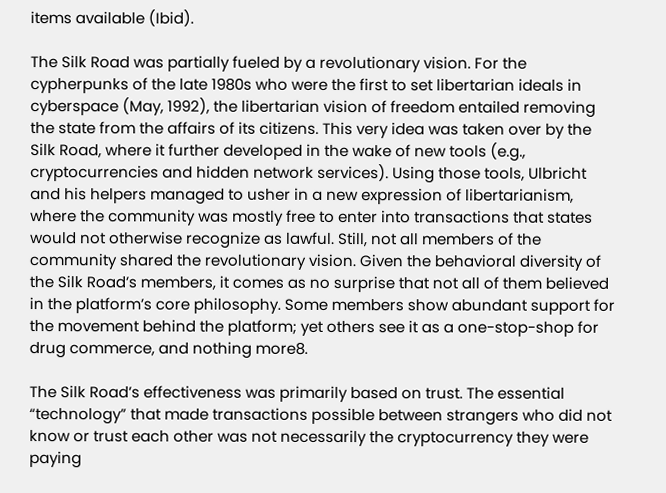items available (Ibid).

The Silk Road was partially fueled by a revolutionary vision. For the cypherpunks of the late 1980s who were the first to set libertarian ideals in cyberspace (May, 1992), the libertarian vision of freedom entailed removing the state from the affairs of its citizens. This very idea was taken over by the Silk Road, where it further developed in the wake of new tools (e.g., cryptocurrencies and hidden network services). Using those tools, Ulbricht and his helpers managed to usher in a new expression of libertarianism, where the community was mostly free to enter into transactions that states would not otherwise recognize as lawful. Still, not all members of the community shared the revolutionary vision. Given the behavioral diversity of the Silk Road’s members, it comes as no surprise that not all of them believed in the platform’s core philosophy. Some members show abundant support for the movement behind the platform; yet others see it as a one-stop-shop for drug commerce, and nothing more8.

The Silk Road’s effectiveness was primarily based on trust. The essential “technology” that made transactions possible between strangers who did not know or trust each other was not necessarily the cryptocurrency they were paying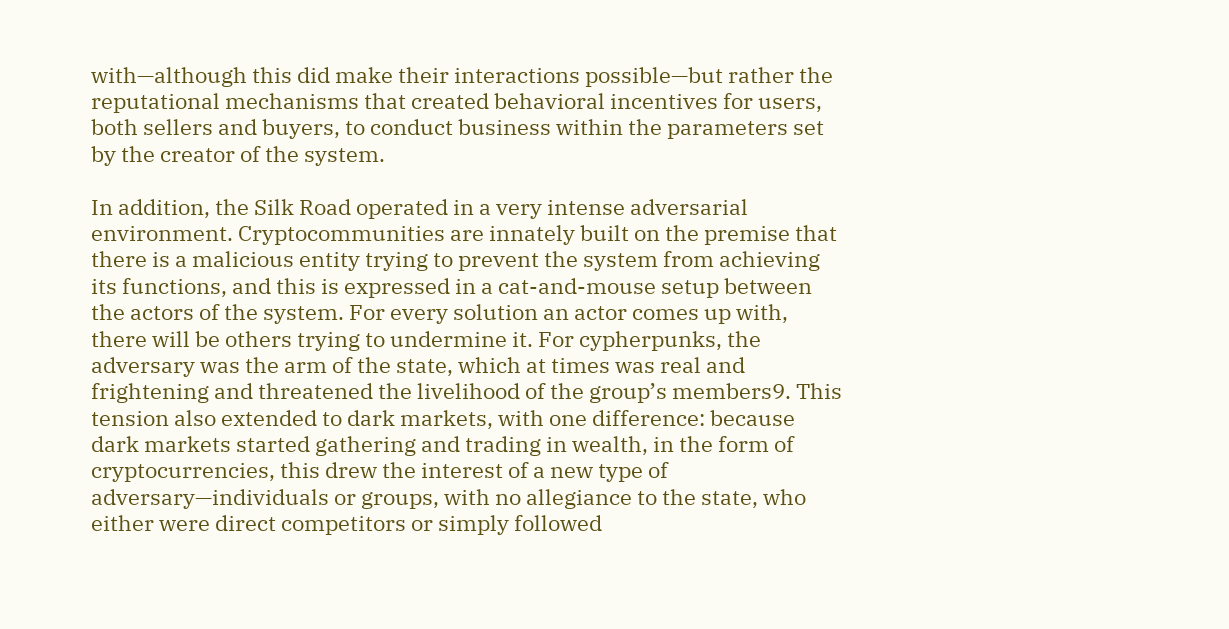with—although this did make their interactions possible—but rather the reputational mechanisms that created behavioral incentives for users, both sellers and buyers, to conduct business within the parameters set by the creator of the system.

In addition, the Silk Road operated in a very intense adversarial environment. Cryptocommunities are innately built on the premise that there is a malicious entity trying to prevent the system from achieving its functions, and this is expressed in a cat-and-mouse setup between the actors of the system. For every solution an actor comes up with, there will be others trying to undermine it. For cypherpunks, the adversary was the arm of the state, which at times was real and frightening and threatened the livelihood of the group’s members9. This tension also extended to dark markets, with one difference: because dark markets started gathering and trading in wealth, in the form of cryptocurrencies, this drew the interest of a new type of adversary—individuals or groups, with no allegiance to the state, who either were direct competitors or simply followed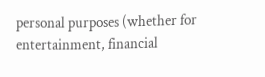personal purposes (whether for entertainment, financial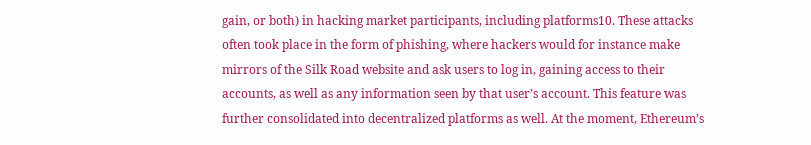gain, or both) in hacking market participants, including platforms10. These attacks often took place in the form of phishing, where hackers would for instance make mirrors of the Silk Road website and ask users to log in, gaining access to their accounts, as well as any information seen by that user’s account. This feature was further consolidated into decentralized platforms as well. At the moment, Ethereum’s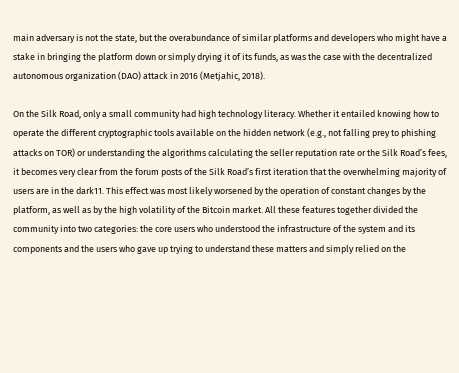main adversary is not the state, but the overabundance of similar platforms and developers who might have a stake in bringing the platform down or simply drying it of its funds, as was the case with the decentralized autonomous organization (DAO) attack in 2016 (Metjahic, 2018).

On the Silk Road, only a small community had high technology literacy. Whether it entailed knowing how to operate the different cryptographic tools available on the hidden network (e.g., not falling prey to phishing attacks on TOR) or understanding the algorithms calculating the seller reputation rate or the Silk Road’s fees, it becomes very clear from the forum posts of the Silk Road’s first iteration that the overwhelming majority of users are in the dark11. This effect was most likely worsened by the operation of constant changes by the platform, as well as by the high volatility of the Bitcoin market. All these features together divided the community into two categories: the core users who understood the infrastructure of the system and its components and the users who gave up trying to understand these matters and simply relied on the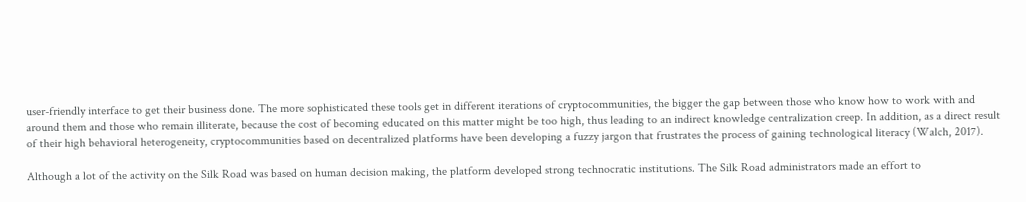user-friendly interface to get their business done. The more sophisticated these tools get in different iterations of cryptocommunities, the bigger the gap between those who know how to work with and around them and those who remain illiterate, because the cost of becoming educated on this matter might be too high, thus leading to an indirect knowledge centralization creep. In addition, as a direct result of their high behavioral heterogeneity, cryptocommunities based on decentralized platforms have been developing a fuzzy jargon that frustrates the process of gaining technological literacy (Walch, 2017).

Although a lot of the activity on the Silk Road was based on human decision making, the platform developed strong technocratic institutions. The Silk Road administrators made an effort to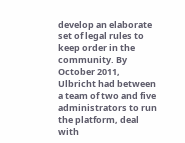develop an elaborate set of legal rules to keep order in the community. By October 2011, Ulbricht had between a team of two and five administrators to run the platform, deal with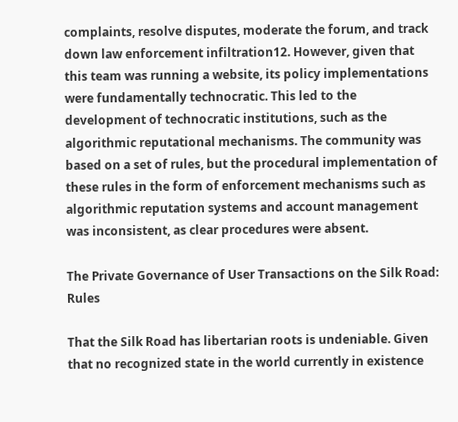complaints, resolve disputes, moderate the forum, and track down law enforcement infiltration12. However, given that this team was running a website, its policy implementations were fundamentally technocratic. This led to the development of technocratic institutions, such as the algorithmic reputational mechanisms. The community was based on a set of rules, but the procedural implementation of these rules in the form of enforcement mechanisms such as algorithmic reputation systems and account management was inconsistent, as clear procedures were absent.

The Private Governance of User Transactions on the Silk Road: Rules

That the Silk Road has libertarian roots is undeniable. Given that no recognized state in the world currently in existence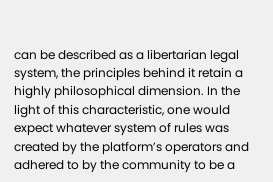can be described as a libertarian legal system, the principles behind it retain a highly philosophical dimension. In the light of this characteristic, one would expect whatever system of rules was created by the platform’s operators and adhered to by the community to be a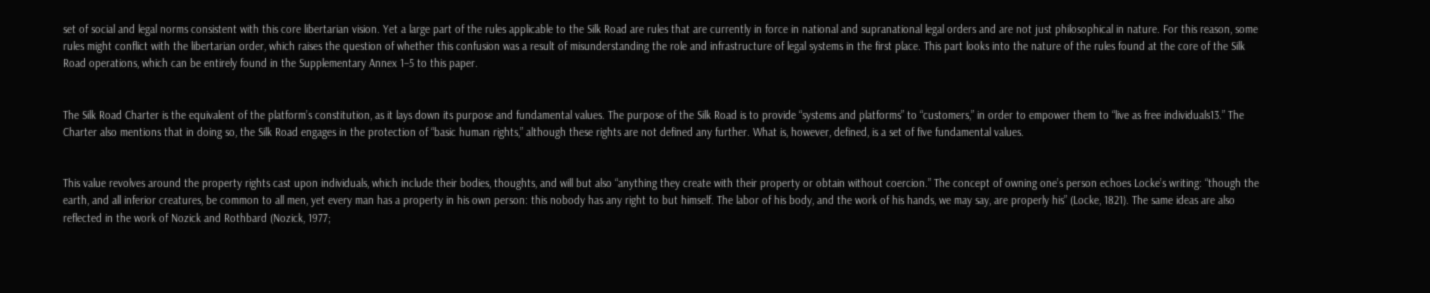set of social and legal norms consistent with this core libertarian vision. Yet a large part of the rules applicable to the Silk Road are rules that are currently in force in national and supranational legal orders and are not just philosophical in nature. For this reason, some rules might conflict with the libertarian order, which raises the question of whether this confusion was a result of misunderstanding the role and infrastructure of legal systems in the first place. This part looks into the nature of the rules found at the core of the Silk Road operations, which can be entirely found in the Supplementary Annex 1–5 to this paper.


The Silk Road Charter is the equivalent of the platform’s constitution, as it lays down its purpose and fundamental values. The purpose of the Silk Road is to provide “systems and platforms” to “customers,” in order to empower them to “live as free individuals13.” The Charter also mentions that in doing so, the Silk Road engages in the protection of “basic human rights,” although these rights are not defined any further. What is, however, defined, is a set of five fundamental values.


This value revolves around the property rights cast upon individuals, which include their bodies, thoughts, and will but also “anything they create with their property or obtain without coercion.” The concept of owning one’s person echoes Locke’s writing: “though the earth, and all inferior creatures, be common to all men, yet every man has a property in his own person: this nobody has any right to but himself. The labor of his body, and the work of his hands, we may say, are properly his” (Locke, 1821). The same ideas are also reflected in the work of Nozick and Rothbard (Nozick, 1977;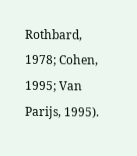Rothbard, 1978; Cohen, 1995; Van Parijs, 1995).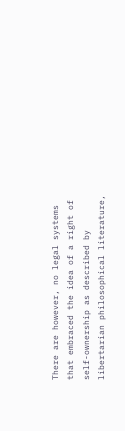There are however, no legal systems that embraced the idea of a right of self-ownership as described by libertarian philosophical literature,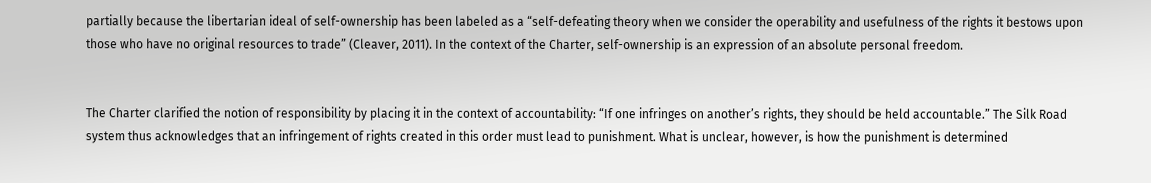partially because the libertarian ideal of self-ownership has been labeled as a “self-defeating theory when we consider the operability and usefulness of the rights it bestows upon those who have no original resources to trade” (Cleaver, 2011). In the context of the Charter, self-ownership is an expression of an absolute personal freedom.


The Charter clarified the notion of responsibility by placing it in the context of accountability: “If one infringes on another’s rights, they should be held accountable.” The Silk Road system thus acknowledges that an infringement of rights created in this order must lead to punishment. What is unclear, however, is how the punishment is determined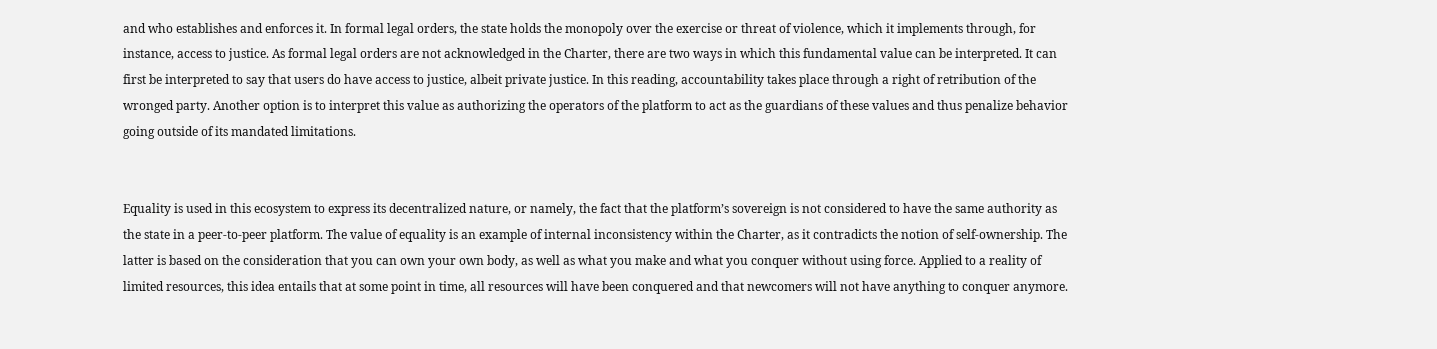and who establishes and enforces it. In formal legal orders, the state holds the monopoly over the exercise or threat of violence, which it implements through, for instance, access to justice. As formal legal orders are not acknowledged in the Charter, there are two ways in which this fundamental value can be interpreted. It can first be interpreted to say that users do have access to justice, albeit private justice. In this reading, accountability takes place through a right of retribution of the wronged party. Another option is to interpret this value as authorizing the operators of the platform to act as the guardians of these values and thus penalize behavior going outside of its mandated limitations.


Equality is used in this ecosystem to express its decentralized nature, or namely, the fact that the platform’s sovereign is not considered to have the same authority as the state in a peer-to-peer platform. The value of equality is an example of internal inconsistency within the Charter, as it contradicts the notion of self-ownership. The latter is based on the consideration that you can own your own body, as well as what you make and what you conquer without using force. Applied to a reality of limited resources, this idea entails that at some point in time, all resources will have been conquered and that newcomers will not have anything to conquer anymore.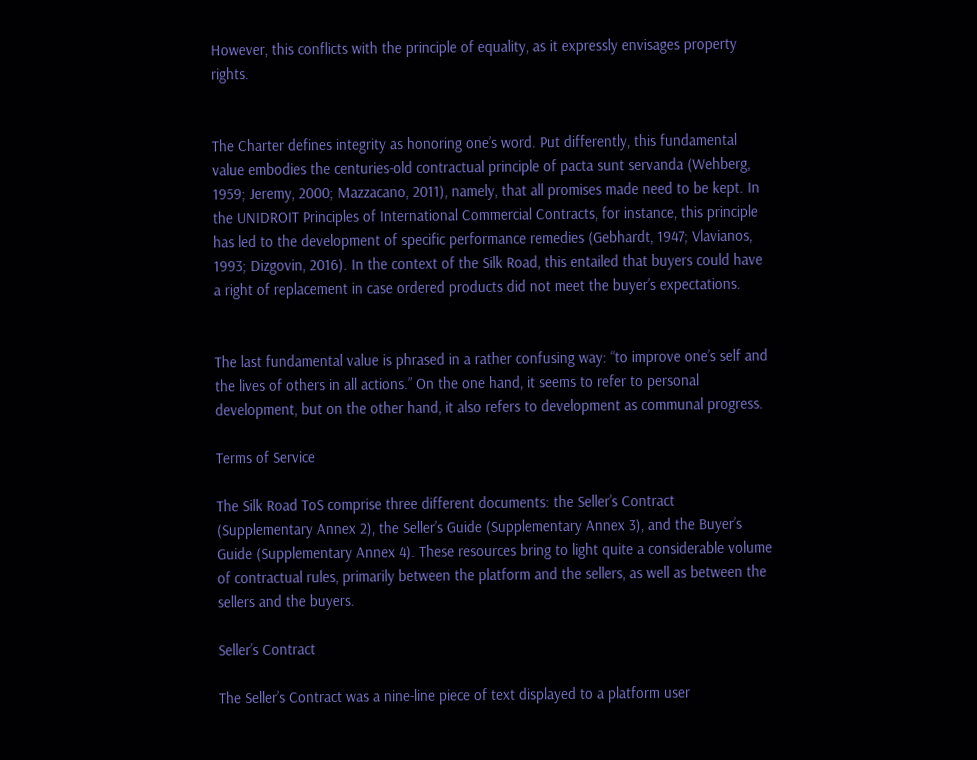However, this conflicts with the principle of equality, as it expressly envisages property rights.


The Charter defines integrity as honoring one’s word. Put differently, this fundamental value embodies the centuries-old contractual principle of pacta sunt servanda (Wehberg, 1959; Jeremy, 2000; Mazzacano, 2011), namely, that all promises made need to be kept. In the UNIDROIT Principles of International Commercial Contracts, for instance, this principle has led to the development of specific performance remedies (Gebhardt, 1947; Vlavianos, 1993; Dizgovin, 2016). In the context of the Silk Road, this entailed that buyers could have a right of replacement in case ordered products did not meet the buyer’s expectations.


The last fundamental value is phrased in a rather confusing way: “to improve one’s self and the lives of others in all actions.” On the one hand, it seems to refer to personal development, but on the other hand, it also refers to development as communal progress.

Terms of Service

The Silk Road ToS comprise three different documents: the Seller’s Contract (Supplementary Annex 2), the Seller’s Guide (Supplementary Annex 3), and the Buyer’s Guide (Supplementary Annex 4). These resources bring to light quite a considerable volume of contractual rules, primarily between the platform and the sellers, as well as between the sellers and the buyers.

Seller’s Contract

The Seller’s Contract was a nine-line piece of text displayed to a platform user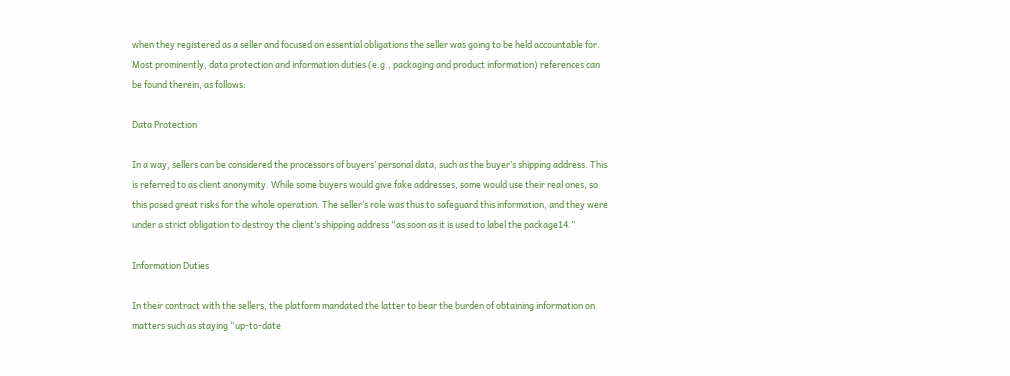when they registered as a seller and focused on essential obligations the seller was going to be held accountable for. Most prominently, data protection and information duties (e.g., packaging and product information) references can be found therein, as follows:

Data Protection

In a way, sellers can be considered the processors of buyers’ personal data, such as the buyer’s shipping address. This is referred to as client anonymity. While some buyers would give fake addresses, some would use their real ones, so this posed great risks for the whole operation. The seller’s role was thus to safeguard this information, and they were under a strict obligation to destroy the client’s shipping address “as soon as it is used to label the package14.”

Information Duties

In their contract with the sellers, the platform mandated the latter to bear the burden of obtaining information on matters such as staying “up-to-date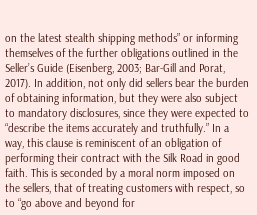on the latest stealth shipping methods” or informing themselves of the further obligations outlined in the Seller’s Guide (Eisenberg, 2003; Bar-Gill and Porat, 2017). In addition, not only did sellers bear the burden of obtaining information, but they were also subject to mandatory disclosures, since they were expected to “describe the items accurately and truthfully.” In a way, this clause is reminiscent of an obligation of performing their contract with the Silk Road in good faith. This is seconded by a moral norm imposed on the sellers, that of treating customers with respect, so to “go above and beyond for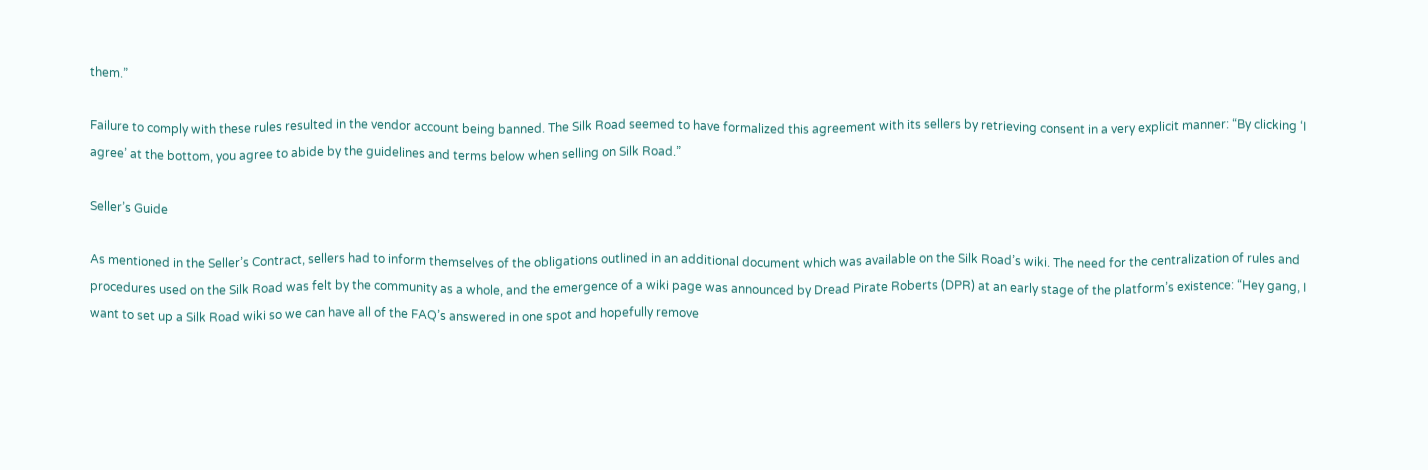them.”

Failure to comply with these rules resulted in the vendor account being banned. The Silk Road seemed to have formalized this agreement with its sellers by retrieving consent in a very explicit manner: “By clicking ‘I agree’ at the bottom, you agree to abide by the guidelines and terms below when selling on Silk Road.”

Seller’s Guide

As mentioned in the Seller’s Contract, sellers had to inform themselves of the obligations outlined in an additional document which was available on the Silk Road’s wiki. The need for the centralization of rules and procedures used on the Silk Road was felt by the community as a whole, and the emergence of a wiki page was announced by Dread Pirate Roberts (DPR) at an early stage of the platform’s existence: “Hey gang, I want to set up a Silk Road wiki so we can have all of the FAQ’s answered in one spot and hopefully remove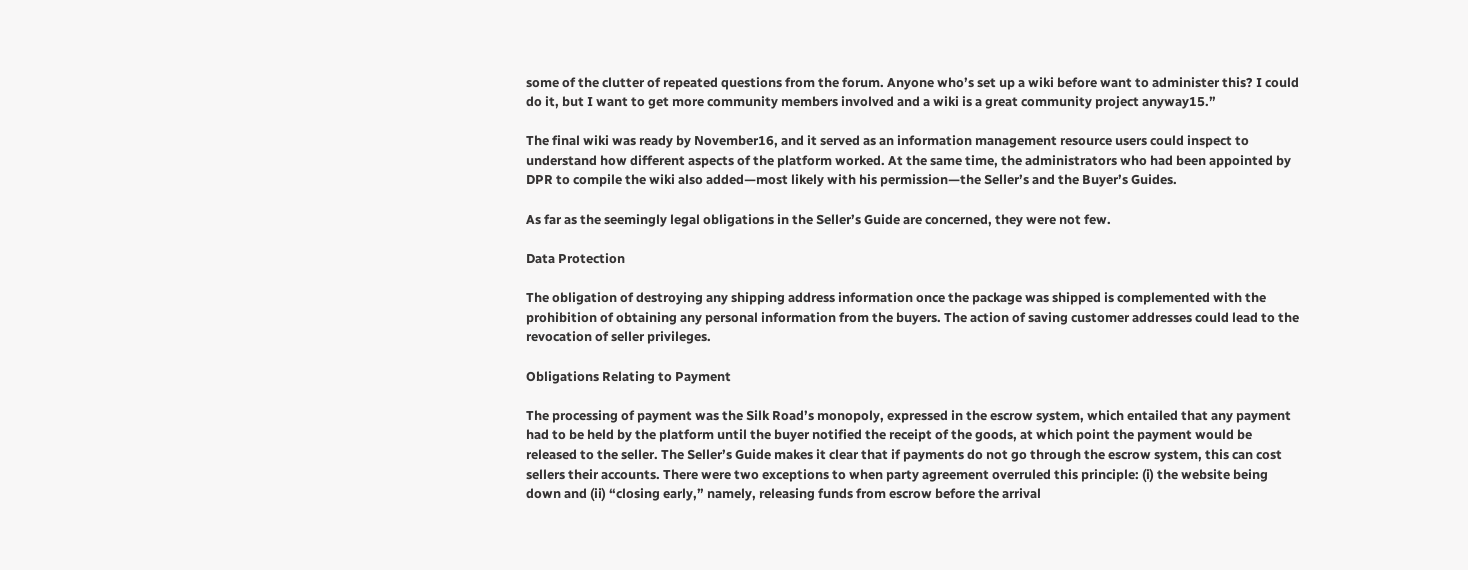some of the clutter of repeated questions from the forum. Anyone who’s set up a wiki before want to administer this? I could do it, but I want to get more community members involved and a wiki is a great community project anyway15.”

The final wiki was ready by November16, and it served as an information management resource users could inspect to understand how different aspects of the platform worked. At the same time, the administrators who had been appointed by DPR to compile the wiki also added—most likely with his permission—the Seller’s and the Buyer’s Guides.

As far as the seemingly legal obligations in the Seller’s Guide are concerned, they were not few.

Data Protection

The obligation of destroying any shipping address information once the package was shipped is complemented with the prohibition of obtaining any personal information from the buyers. The action of saving customer addresses could lead to the revocation of seller privileges.

Obligations Relating to Payment

The processing of payment was the Silk Road’s monopoly, expressed in the escrow system, which entailed that any payment had to be held by the platform until the buyer notified the receipt of the goods, at which point the payment would be released to the seller. The Seller’s Guide makes it clear that if payments do not go through the escrow system, this can cost sellers their accounts. There were two exceptions to when party agreement overruled this principle: (i) the website being down and (ii) “closing early,” namely, releasing funds from escrow before the arrival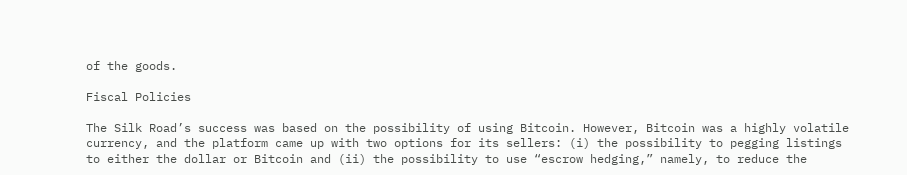of the goods.

Fiscal Policies

The Silk Road’s success was based on the possibility of using Bitcoin. However, Bitcoin was a highly volatile currency, and the platform came up with two options for its sellers: (i) the possibility to pegging listings to either the dollar or Bitcoin and (ii) the possibility to use “escrow hedging,” namely, to reduce the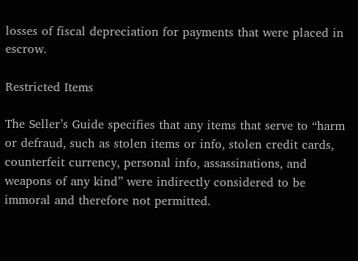losses of fiscal depreciation for payments that were placed in escrow.

Restricted Items

The Seller’s Guide specifies that any items that serve to “harm or defraud, such as stolen items or info, stolen credit cards, counterfeit currency, personal info, assassinations, and weapons of any kind” were indirectly considered to be immoral and therefore not permitted.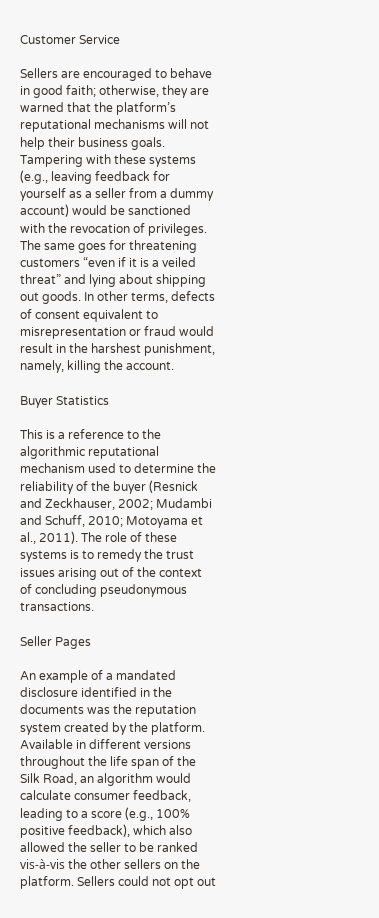Customer Service

Sellers are encouraged to behave in good faith; otherwise, they are warned that the platform’s reputational mechanisms will not help their business goals. Tampering with these systems (e.g., leaving feedback for yourself as a seller from a dummy account) would be sanctioned with the revocation of privileges. The same goes for threatening customers “even if it is a veiled threat” and lying about shipping out goods. In other terms, defects of consent equivalent to misrepresentation or fraud would result in the harshest punishment, namely, killing the account.

Buyer Statistics

This is a reference to the algorithmic reputational mechanism used to determine the reliability of the buyer (Resnick and Zeckhauser, 2002; Mudambi and Schuff, 2010; Motoyama et al., 2011). The role of these systems is to remedy the trust issues arising out of the context of concluding pseudonymous transactions.

Seller Pages

An example of a mandated disclosure identified in the documents was the reputation system created by the platform. Available in different versions throughout the life span of the Silk Road, an algorithm would calculate consumer feedback, leading to a score (e.g., 100% positive feedback), which also allowed the seller to be ranked vis-à-vis the other sellers on the platform. Sellers could not opt out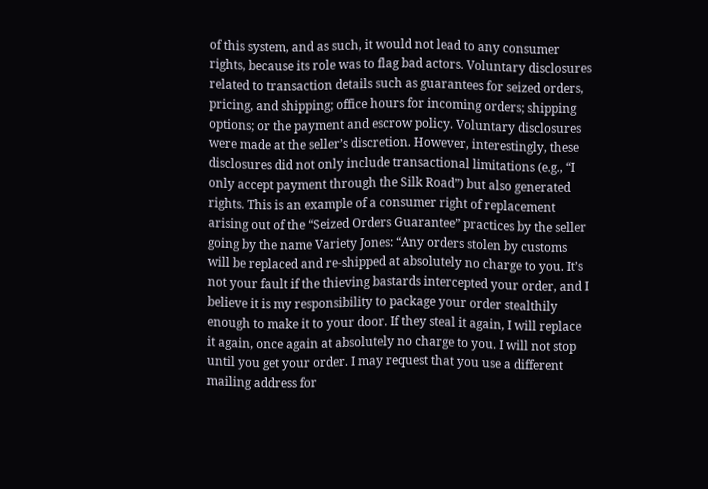of this system, and as such, it would not lead to any consumer rights, because its role was to flag bad actors. Voluntary disclosures related to transaction details such as guarantees for seized orders, pricing, and shipping; office hours for incoming orders; shipping options; or the payment and escrow policy. Voluntary disclosures were made at the seller’s discretion. However, interestingly, these disclosures did not only include transactional limitations (e.g., “I only accept payment through the Silk Road”) but also generated rights. This is an example of a consumer right of replacement arising out of the “Seized Orders Guarantee” practices by the seller going by the name Variety Jones: “Any orders stolen by customs will be replaced and re-shipped at absolutely no charge to you. It’s not your fault if the thieving bastards intercepted your order, and I believe it is my responsibility to package your order stealthily enough to make it to your door. If they steal it again, I will replace it again, once again at absolutely no charge to you. I will not stop until you get your order. I may request that you use a different mailing address for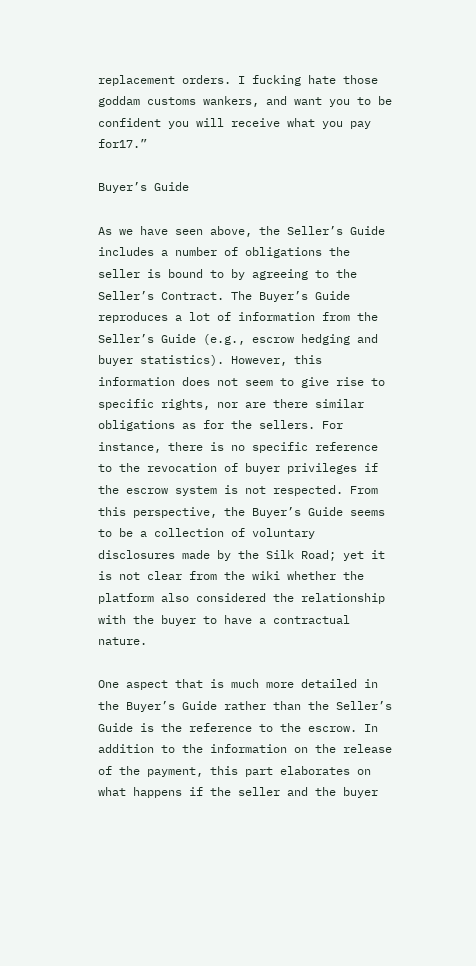replacement orders. I fucking hate those goddam customs wankers, and want you to be confident you will receive what you pay for17.”

Buyer’s Guide

As we have seen above, the Seller’s Guide includes a number of obligations the seller is bound to by agreeing to the Seller’s Contract. The Buyer’s Guide reproduces a lot of information from the Seller’s Guide (e.g., escrow hedging and buyer statistics). However, this information does not seem to give rise to specific rights, nor are there similar obligations as for the sellers. For instance, there is no specific reference to the revocation of buyer privileges if the escrow system is not respected. From this perspective, the Buyer’s Guide seems to be a collection of voluntary disclosures made by the Silk Road; yet it is not clear from the wiki whether the platform also considered the relationship with the buyer to have a contractual nature.

One aspect that is much more detailed in the Buyer’s Guide rather than the Seller’s Guide is the reference to the escrow. In addition to the information on the release of the payment, this part elaborates on what happens if the seller and the buyer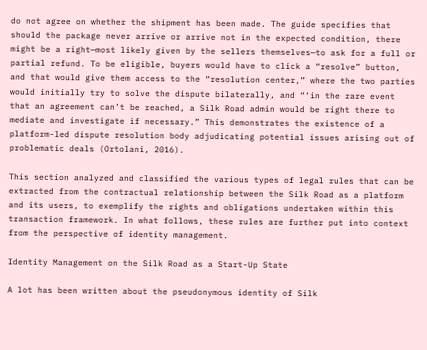do not agree on whether the shipment has been made. The guide specifies that should the package never arrive or arrive not in the expected condition, there might be a right—most likely given by the sellers themselves—to ask for a full or partial refund. To be eligible, buyers would have to click a “resolve” button, and that would give them access to the “resolution center,” where the two parties would initially try to solve the dispute bilaterally, and “‘in the rare event that an agreement can’t be reached, a Silk Road admin would be right there to mediate and investigate if necessary.” This demonstrates the existence of a platform-led dispute resolution body adjudicating potential issues arising out of problematic deals (Ortolani, 2016).

This section analyzed and classified the various types of legal rules that can be extracted from the contractual relationship between the Silk Road as a platform and its users, to exemplify the rights and obligations undertaken within this transaction framework. In what follows, these rules are further put into context from the perspective of identity management.

Identity Management on the Silk Road as a Start-Up State

A lot has been written about the pseudonymous identity of Silk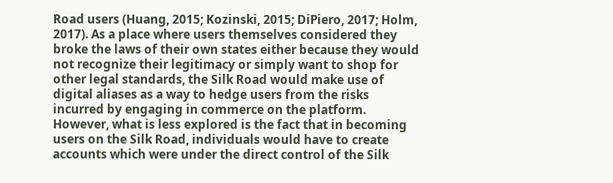Road users (Huang, 2015; Kozinski, 2015; DiPiero, 2017; Holm, 2017). As a place where users themselves considered they broke the laws of their own states either because they would not recognize their legitimacy or simply want to shop for other legal standards, the Silk Road would make use of digital aliases as a way to hedge users from the risks incurred by engaging in commerce on the platform. However, what is less explored is the fact that in becoming users on the Silk Road, individuals would have to create accounts which were under the direct control of the Silk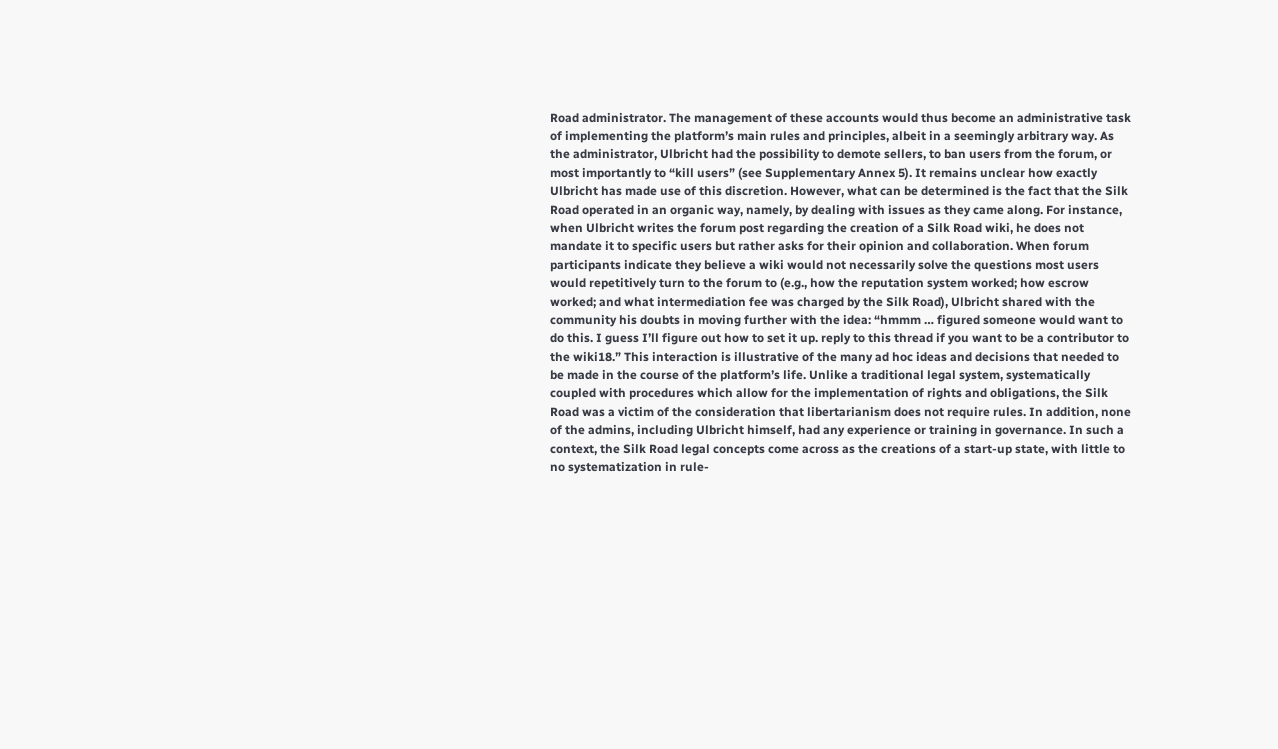Road administrator. The management of these accounts would thus become an administrative task of implementing the platform’s main rules and principles, albeit in a seemingly arbitrary way. As the administrator, Ulbricht had the possibility to demote sellers, to ban users from the forum, or most importantly to “kill users” (see Supplementary Annex 5). It remains unclear how exactly Ulbricht has made use of this discretion. However, what can be determined is the fact that the Silk Road operated in an organic way, namely, by dealing with issues as they came along. For instance, when Ulbricht writes the forum post regarding the creation of a Silk Road wiki, he does not mandate it to specific users but rather asks for their opinion and collaboration. When forum participants indicate they believe a wiki would not necessarily solve the questions most users would repetitively turn to the forum to (e.g., how the reputation system worked; how escrow worked; and what intermediation fee was charged by the Silk Road), Ulbricht shared with the community his doubts in moving further with the idea: “hmmm … figured someone would want to do this. I guess I’ll figure out how to set it up. reply to this thread if you want to be a contributor to the wiki18.” This interaction is illustrative of the many ad hoc ideas and decisions that needed to be made in the course of the platform’s life. Unlike a traditional legal system, systematically coupled with procedures which allow for the implementation of rights and obligations, the Silk Road was a victim of the consideration that libertarianism does not require rules. In addition, none of the admins, including Ulbricht himself, had any experience or training in governance. In such a context, the Silk Road legal concepts come across as the creations of a start-up state, with little to no systematization in rule-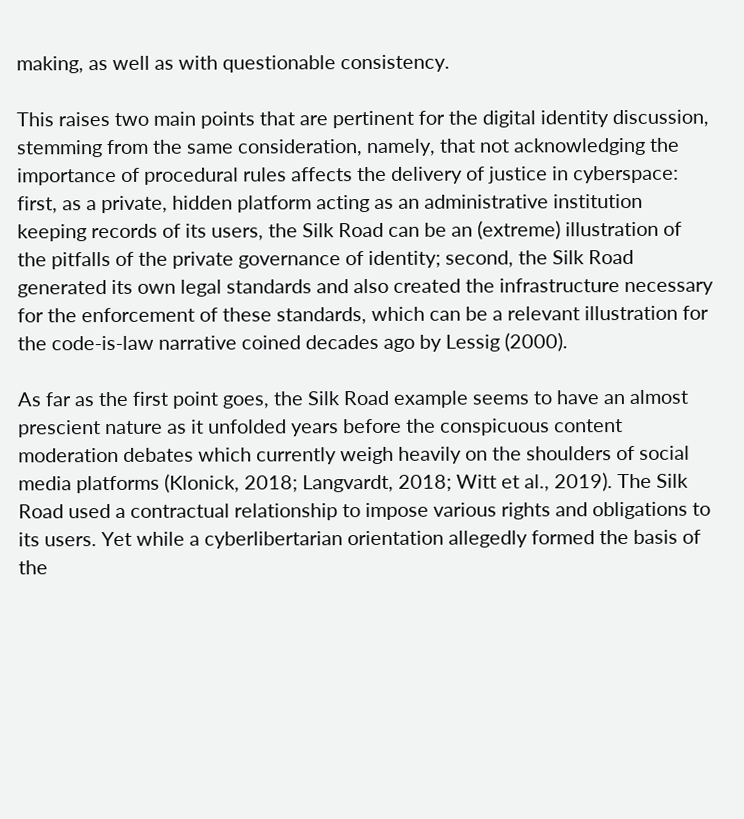making, as well as with questionable consistency.

This raises two main points that are pertinent for the digital identity discussion, stemming from the same consideration, namely, that not acknowledging the importance of procedural rules affects the delivery of justice in cyberspace: first, as a private, hidden platform acting as an administrative institution keeping records of its users, the Silk Road can be an (extreme) illustration of the pitfalls of the private governance of identity; second, the Silk Road generated its own legal standards and also created the infrastructure necessary for the enforcement of these standards, which can be a relevant illustration for the code-is-law narrative coined decades ago by Lessig (2000).

As far as the first point goes, the Silk Road example seems to have an almost prescient nature as it unfolded years before the conspicuous content moderation debates which currently weigh heavily on the shoulders of social media platforms (Klonick, 2018; Langvardt, 2018; Witt et al., 2019). The Silk Road used a contractual relationship to impose various rights and obligations to its users. Yet while a cyberlibertarian orientation allegedly formed the basis of the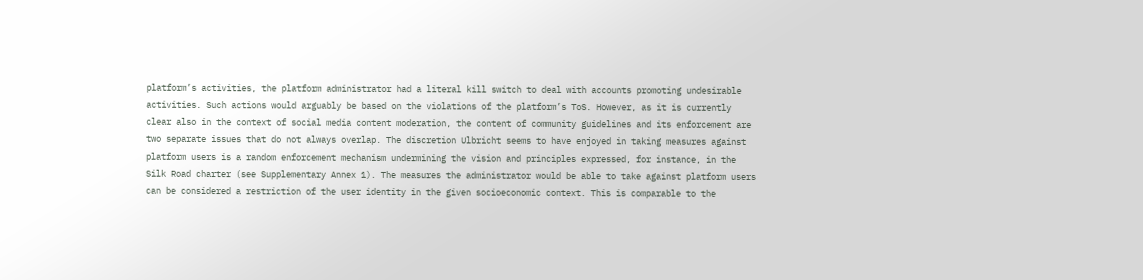platform’s activities, the platform administrator had a literal kill switch to deal with accounts promoting undesirable activities. Such actions would arguably be based on the violations of the platform’s ToS. However, as it is currently clear also in the context of social media content moderation, the content of community guidelines and its enforcement are two separate issues that do not always overlap. The discretion Ulbricht seems to have enjoyed in taking measures against platform users is a random enforcement mechanism undermining the vision and principles expressed, for instance, in the Silk Road charter (see Supplementary Annex 1). The measures the administrator would be able to take against platform users can be considered a restriction of the user identity in the given socioeconomic context. This is comparable to the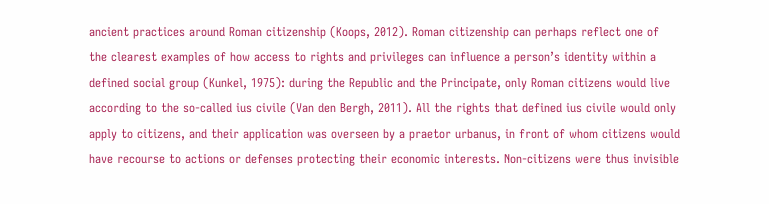ancient practices around Roman citizenship (Koops, 2012). Roman citizenship can perhaps reflect one of the clearest examples of how access to rights and privileges can influence a person’s identity within a defined social group (Kunkel, 1975): during the Republic and the Principate, only Roman citizens would live according to the so-called ius civile (Van den Bergh, 2011). All the rights that defined ius civile would only apply to citizens, and their application was overseen by a praetor urbanus, in front of whom citizens would have recourse to actions or defenses protecting their economic interests. Non-citizens were thus invisible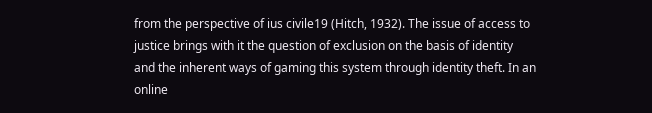from the perspective of ius civile19 (Hitch, 1932). The issue of access to justice brings with it the question of exclusion on the basis of identity and the inherent ways of gaming this system through identity theft. In an online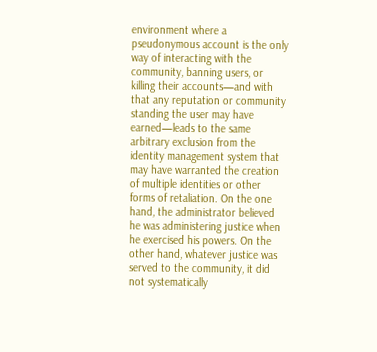environment where a pseudonymous account is the only way of interacting with the community, banning users, or killing their accounts—and with that any reputation or community standing the user may have earned—leads to the same arbitrary exclusion from the identity management system that may have warranted the creation of multiple identities or other forms of retaliation. On the one hand, the administrator believed he was administering justice when he exercised his powers. On the other hand, whatever justice was served to the community, it did not systematically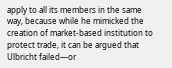apply to all its members in the same way, because while he mimicked the creation of market-based institution to protect trade, it can be argued that Ulbricht failed—or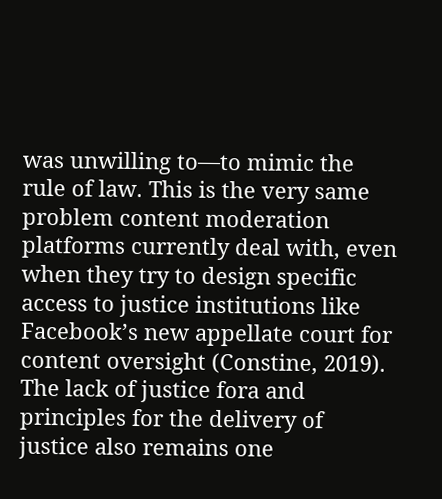was unwilling to—to mimic the rule of law. This is the very same problem content moderation platforms currently deal with, even when they try to design specific access to justice institutions like Facebook’s new appellate court for content oversight (Constine, 2019). The lack of justice fora and principles for the delivery of justice also remains one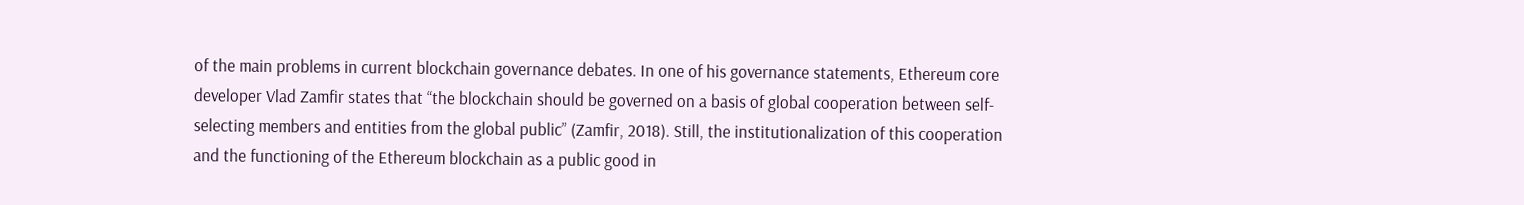of the main problems in current blockchain governance debates. In one of his governance statements, Ethereum core developer Vlad Zamfir states that “the blockchain should be governed on a basis of global cooperation between self-selecting members and entities from the global public” (Zamfir, 2018). Still, the institutionalization of this cooperation and the functioning of the Ethereum blockchain as a public good in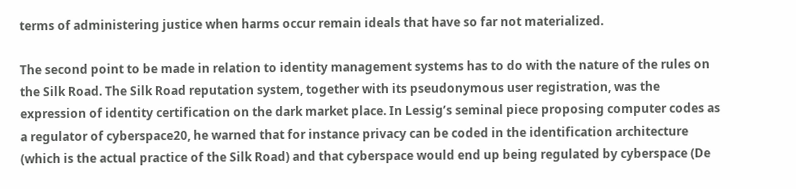terms of administering justice when harms occur remain ideals that have so far not materialized.

The second point to be made in relation to identity management systems has to do with the nature of the rules on the Silk Road. The Silk Road reputation system, together with its pseudonymous user registration, was the expression of identity certification on the dark market place. In Lessig’s seminal piece proposing computer codes as a regulator of cyberspace20, he warned that for instance privacy can be coded in the identification architecture (which is the actual practice of the Silk Road) and that cyberspace would end up being regulated by cyberspace (De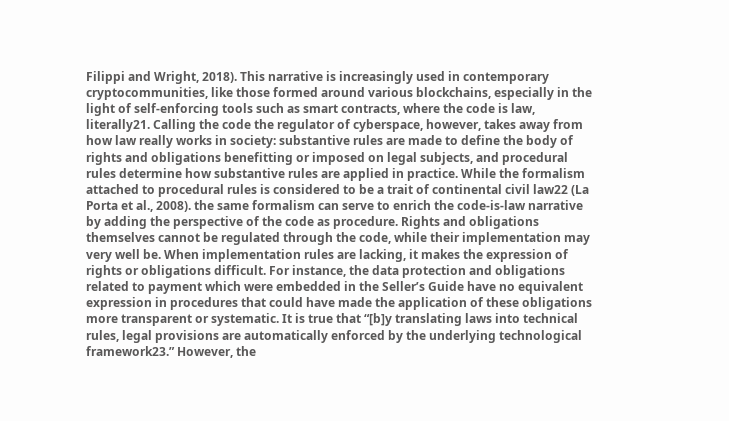Filippi and Wright, 2018). This narrative is increasingly used in contemporary cryptocommunities, like those formed around various blockchains, especially in the light of self-enforcing tools such as smart contracts, where the code is law, literally21. Calling the code the regulator of cyberspace, however, takes away from how law really works in society: substantive rules are made to define the body of rights and obligations benefitting or imposed on legal subjects, and procedural rules determine how substantive rules are applied in practice. While the formalism attached to procedural rules is considered to be a trait of continental civil law22 (La Porta et al., 2008). the same formalism can serve to enrich the code-is-law narrative by adding the perspective of the code as procedure. Rights and obligations themselves cannot be regulated through the code, while their implementation may very well be. When implementation rules are lacking, it makes the expression of rights or obligations difficult. For instance, the data protection and obligations related to payment which were embedded in the Seller’s Guide have no equivalent expression in procedures that could have made the application of these obligations more transparent or systematic. It is true that “[b]y translating laws into technical rules, legal provisions are automatically enforced by the underlying technological framework23.” However, the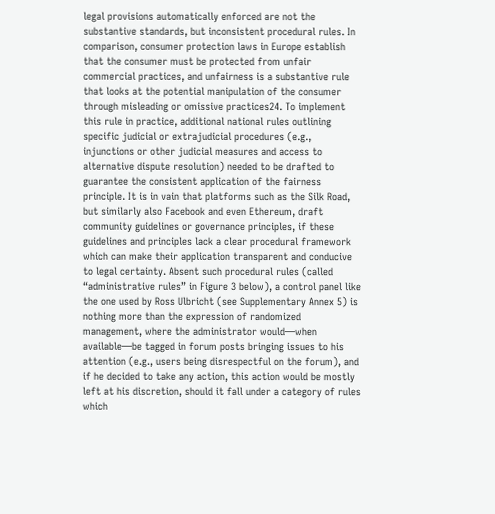legal provisions automatically enforced are not the substantive standards, but inconsistent procedural rules. In comparison, consumer protection laws in Europe establish that the consumer must be protected from unfair commercial practices, and unfairness is a substantive rule that looks at the potential manipulation of the consumer through misleading or omissive practices24. To implement this rule in practice, additional national rules outlining specific judicial or extrajudicial procedures (e.g., injunctions or other judicial measures and access to alternative dispute resolution) needed to be drafted to guarantee the consistent application of the fairness principle. It is in vain that platforms such as the Silk Road, but similarly also Facebook and even Ethereum, draft community guidelines or governance principles, if these guidelines and principles lack a clear procedural framework which can make their application transparent and conducive to legal certainty. Absent such procedural rules (called “administrative rules” in Figure 3 below), a control panel like the one used by Ross Ulbricht (see Supplementary Annex 5) is nothing more than the expression of randomized management, where the administrator would—when available—be tagged in forum posts bringing issues to his attention (e.g., users being disrespectful on the forum), and if he decided to take any action, this action would be mostly left at his discretion, should it fall under a category of rules which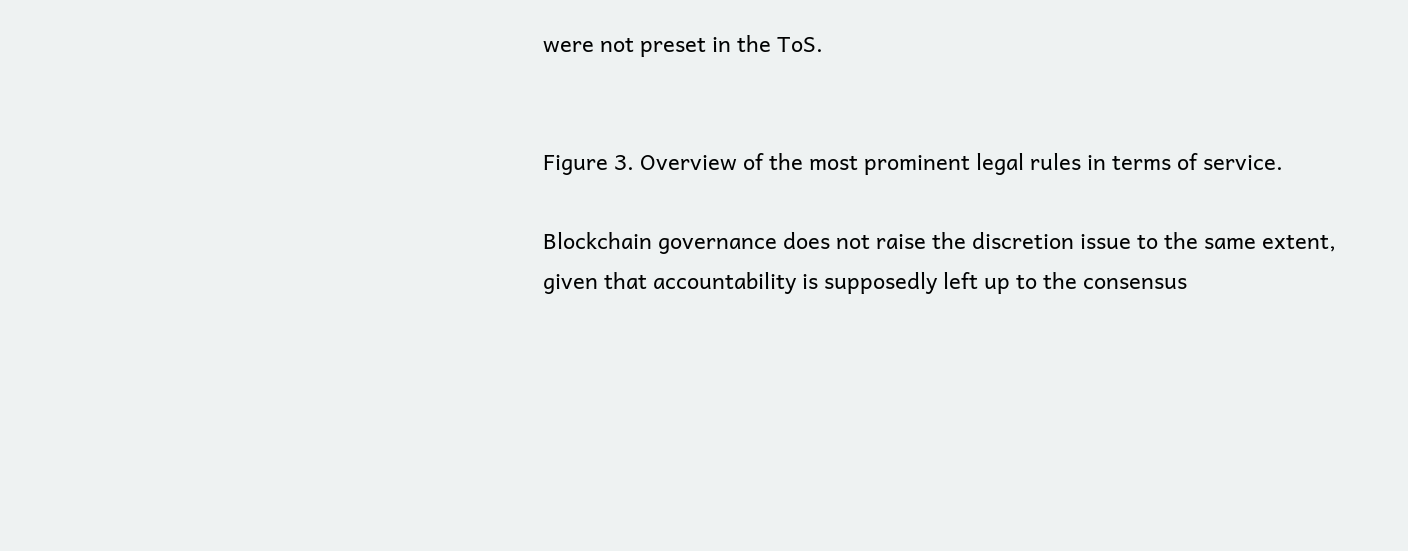were not preset in the ToS.


Figure 3. Overview of the most prominent legal rules in terms of service.

Blockchain governance does not raise the discretion issue to the same extent, given that accountability is supposedly left up to the consensus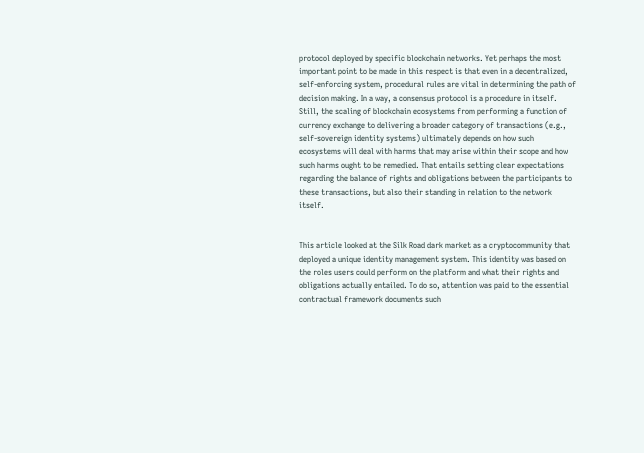protocol deployed by specific blockchain networks. Yet perhaps the most important point to be made in this respect is that even in a decentralized, self-enforcing system, procedural rules are vital in determining the path of decision making. In a way, a consensus protocol is a procedure in itself. Still, the scaling of blockchain ecosystems from performing a function of currency exchange to delivering a broader category of transactions (e.g., self-sovereign identity systems) ultimately depends on how such ecosystems will deal with harms that may arise within their scope and how such harms ought to be remedied. That entails setting clear expectations regarding the balance of rights and obligations between the participants to these transactions, but also their standing in relation to the network itself.


This article looked at the Silk Road dark market as a cryptocommunity that deployed a unique identity management system. This identity was based on the roles users could perform on the platform and what their rights and obligations actually entailed. To do so, attention was paid to the essential contractual framework documents such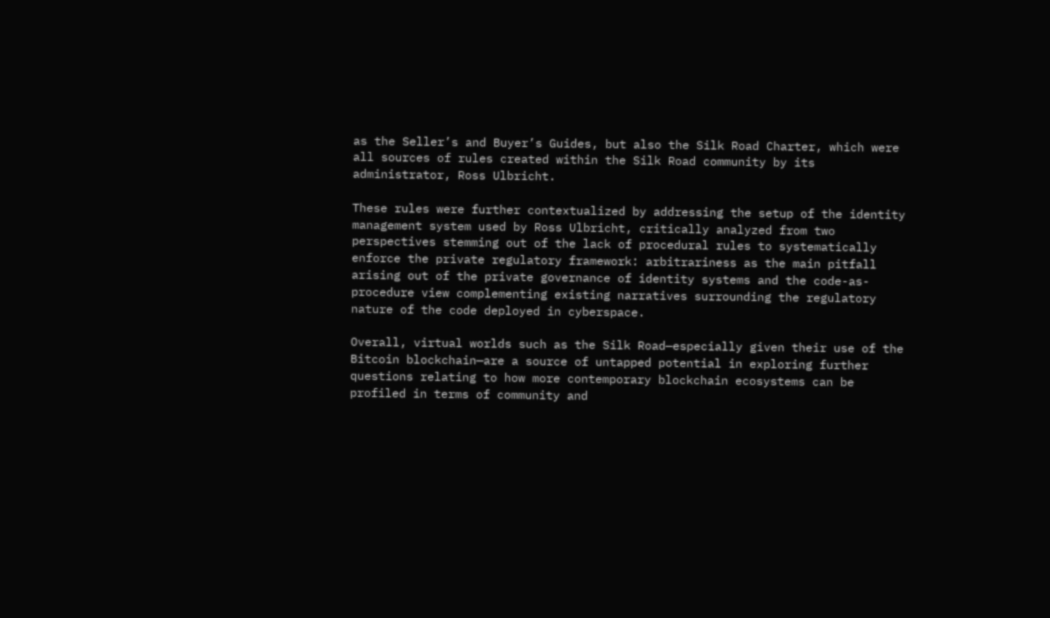as the Seller’s and Buyer’s Guides, but also the Silk Road Charter, which were all sources of rules created within the Silk Road community by its administrator, Ross Ulbricht.

These rules were further contextualized by addressing the setup of the identity management system used by Ross Ulbricht, critically analyzed from two perspectives stemming out of the lack of procedural rules to systematically enforce the private regulatory framework: arbitrariness as the main pitfall arising out of the private governance of identity systems and the code-as-procedure view complementing existing narratives surrounding the regulatory nature of the code deployed in cyberspace.

Overall, virtual worlds such as the Silk Road—especially given their use of the Bitcoin blockchain—are a source of untapped potential in exploring further questions relating to how more contemporary blockchain ecosystems can be profiled in terms of community and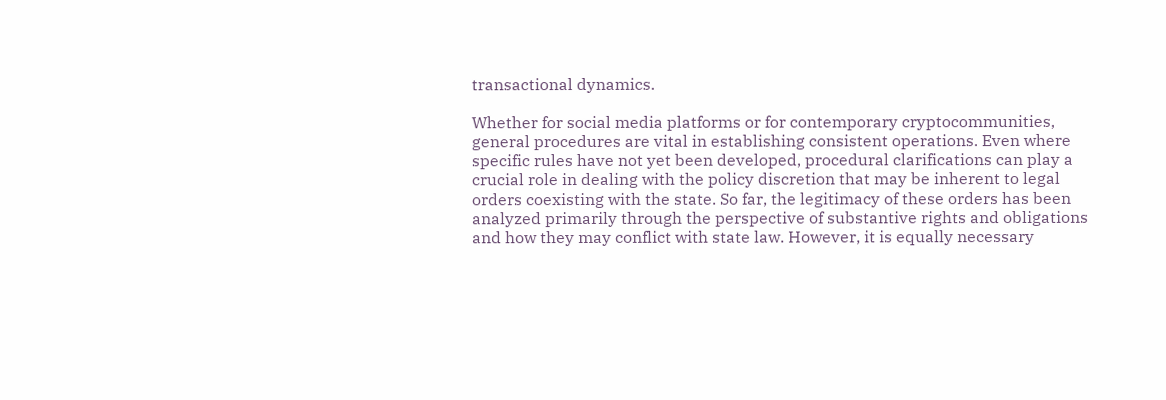transactional dynamics.

Whether for social media platforms or for contemporary cryptocommunities, general procedures are vital in establishing consistent operations. Even where specific rules have not yet been developed, procedural clarifications can play a crucial role in dealing with the policy discretion that may be inherent to legal orders coexisting with the state. So far, the legitimacy of these orders has been analyzed primarily through the perspective of substantive rights and obligations and how they may conflict with state law. However, it is equally necessary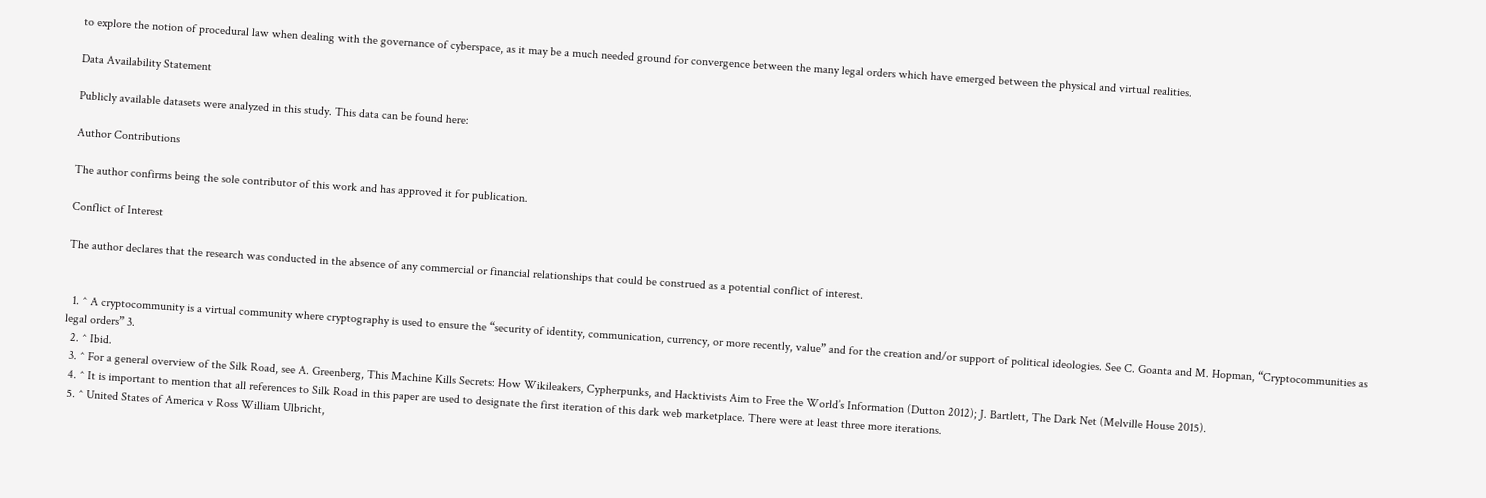to explore the notion of procedural law when dealing with the governance of cyberspace, as it may be a much needed ground for convergence between the many legal orders which have emerged between the physical and virtual realities.

Data Availability Statement

Publicly available datasets were analyzed in this study. This data can be found here:

Author Contributions

The author confirms being the sole contributor of this work and has approved it for publication.

Conflict of Interest

The author declares that the research was conducted in the absence of any commercial or financial relationships that could be construed as a potential conflict of interest.


  1. ^ A cryptocommunity is a virtual community where cryptography is used to ensure the “security of identity, communication, currency, or more recently, value” and for the creation and/or support of political ideologies. See C. Goanta and M. Hopman, “Cryptocommunities as legal orders” 3.
  2. ^ Ibid.
  3. ^ For a general overview of the Silk Road, see A. Greenberg, This Machine Kills Secrets: How Wikileakers, Cypherpunks, and Hacktivists Aim to Free the World’s Information (Dutton 2012); J. Bartlett, The Dark Net (Melville House 2015).
  4. ^ It is important to mention that all references to Silk Road in this paper are used to designate the first iteration of this dark web marketplace. There were at least three more iterations.
  5. ^ United States of America v Ross William Ulbricht,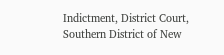Indictment, District Court, Southern District of New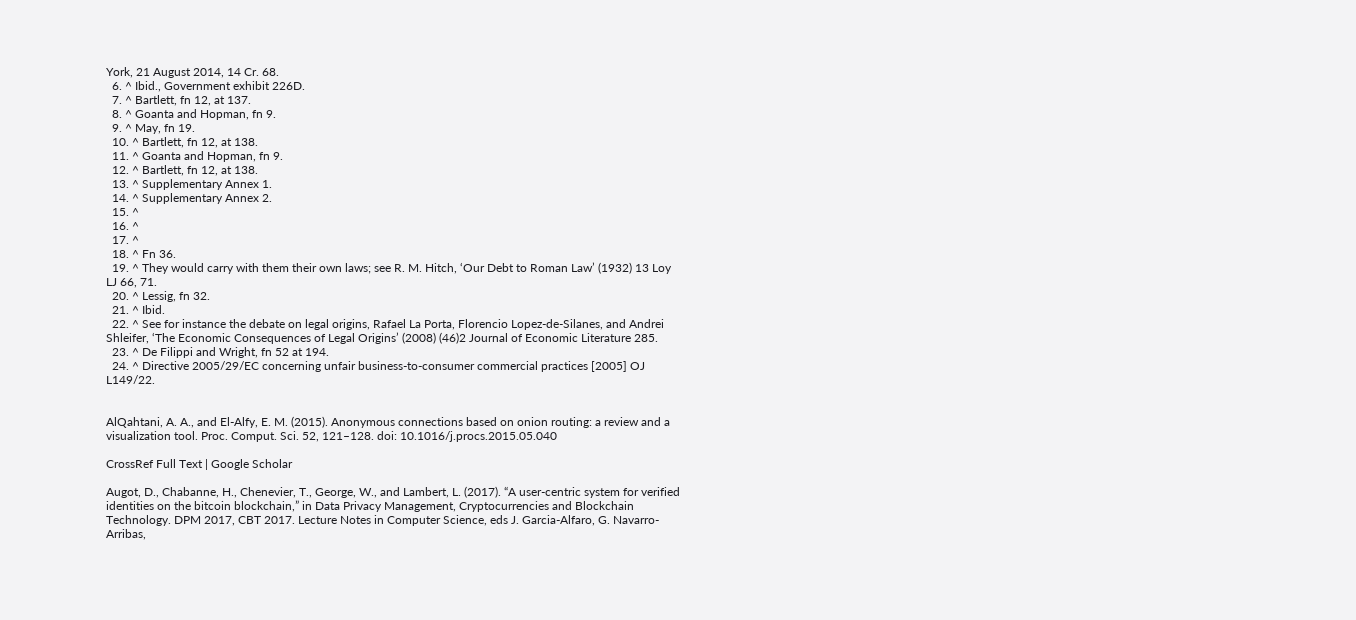York, 21 August 2014, 14 Cr. 68.
  6. ^ Ibid., Government exhibit 226D.
  7. ^ Bartlett, fn 12, at 137.
  8. ^ Goanta and Hopman, fn 9.
  9. ^ May, fn 19.
  10. ^ Bartlett, fn 12, at 138.
  11. ^ Goanta and Hopman, fn 9.
  12. ^ Bartlett, fn 12, at 138.
  13. ^ Supplementary Annex 1.
  14. ^ Supplementary Annex 2.
  15. ^
  16. ^
  17. ^
  18. ^ Fn 36.
  19. ^ They would carry with them their own laws; see R. M. Hitch, ‘Our Debt to Roman Law’ (1932) 13 Loy LJ 66, 71.
  20. ^ Lessig, fn 32.
  21. ^ Ibid.
  22. ^ See for instance the debate on legal origins, Rafael La Porta, Florencio Lopez-de-Silanes, and Andrei Shleifer, ‘The Economic Consequences of Legal Origins’ (2008) (46)2 Journal of Economic Literature 285.
  23. ^ De Filippi and Wright, fn 52 at 194.
  24. ^ Directive 2005/29/EC concerning unfair business-to-consumer commercial practices [2005] OJ L149/22.


AlQahtani, A. A., and El-Alfy, E. M. (2015). Anonymous connections based on onion routing: a review and a visualization tool. Proc. Comput. Sci. 52, 121–128. doi: 10.1016/j.procs.2015.05.040

CrossRef Full Text | Google Scholar

Augot, D., Chabanne, H., Chenevier, T., George, W., and Lambert, L. (2017). “A user-centric system for verified identities on the bitcoin blockchain,” in Data Privacy Management, Cryptocurrencies and Blockchain Technology. DPM 2017, CBT 2017. Lecture Notes in Computer Science, eds J. Garcia-Alfaro, G. Navarro-Arribas,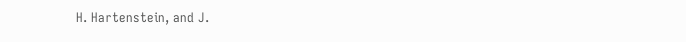H. Hartenstein, and J.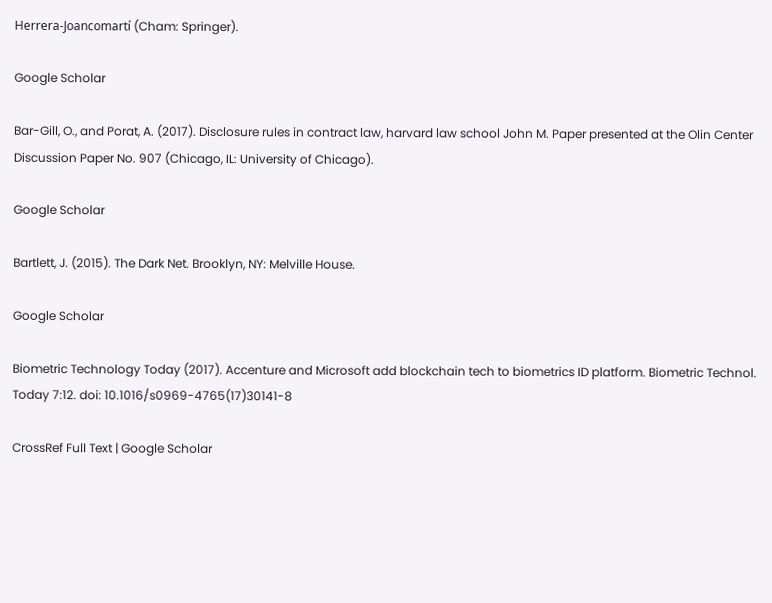Herrera-Joancomartí (Cham: Springer).

Google Scholar

Bar-Gill, O., and Porat, A. (2017). Disclosure rules in contract law, harvard law school John M. Paper presented at the Olin Center Discussion Paper No. 907 (Chicago, IL: University of Chicago).

Google Scholar

Bartlett, J. (2015). The Dark Net. Brooklyn, NY: Melville House.

Google Scholar

Biometric Technology Today (2017). Accenture and Microsoft add blockchain tech to biometrics ID platform. Biometric Technol. Today 7:12. doi: 10.1016/s0969-4765(17)30141-8

CrossRef Full Text | Google Scholar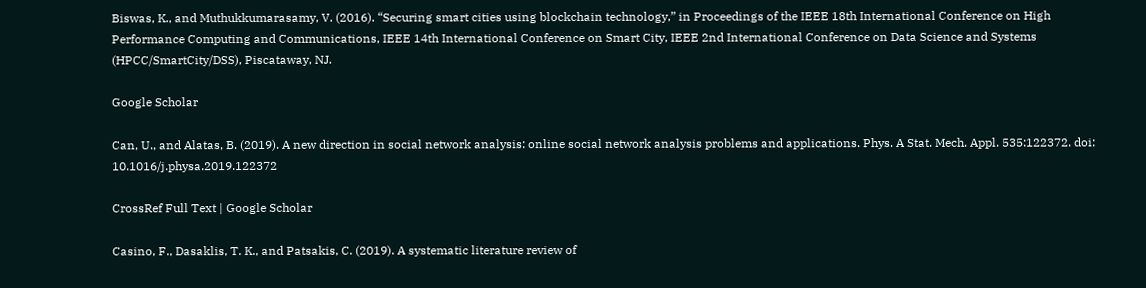Biswas, K., and Muthukkumarasamy, V. (2016). “Securing smart cities using blockchain technology,” in Proceedings of the IEEE 18th International Conference on High Performance Computing and Communications, IEEE 14th International Conference on Smart City, IEEE 2nd International Conference on Data Science and Systems (HPCC/SmartCity/DSS), Piscataway, NJ.

Google Scholar

Can, U., and Alatas, B. (2019). A new direction in social network analysis: online social network analysis problems and applications. Phys. A Stat. Mech. Appl. 535:122372. doi: 10.1016/j.physa.2019.122372

CrossRef Full Text | Google Scholar

Casino, F., Dasaklis, T. K., and Patsakis, C. (2019). A systematic literature review of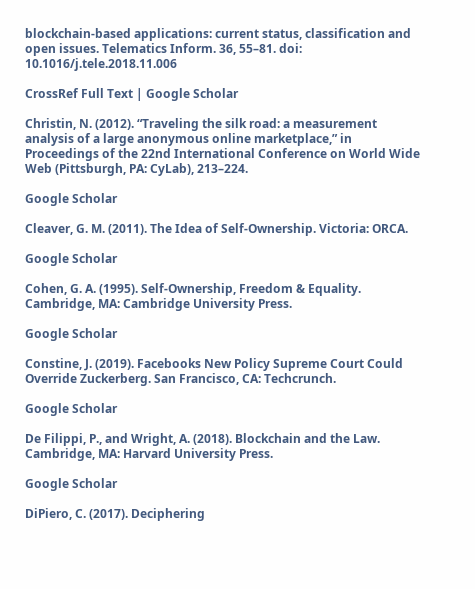blockchain-based applications: current status, classification and open issues. Telematics Inform. 36, 55–81. doi: 10.1016/j.tele.2018.11.006

CrossRef Full Text | Google Scholar

Christin, N. (2012). “Traveling the silk road: a measurement analysis of a large anonymous online marketplace,” in Proceedings of the 22nd International Conference on World Wide Web (Pittsburgh, PA: CyLab), 213–224.

Google Scholar

Cleaver, G. M. (2011). The Idea of Self-Ownership. Victoria: ORCA.

Google Scholar

Cohen, G. A. (1995). Self-Ownership, Freedom & Equality. Cambridge, MA: Cambridge University Press.

Google Scholar

Constine, J. (2019). Facebooks New Policy Supreme Court Could Override Zuckerberg. San Francisco, CA: Techcrunch.

Google Scholar

De Filippi, P., and Wright, A. (2018). Blockchain and the Law. Cambridge, MA: Harvard University Press.

Google Scholar

DiPiero, C. (2017). Deciphering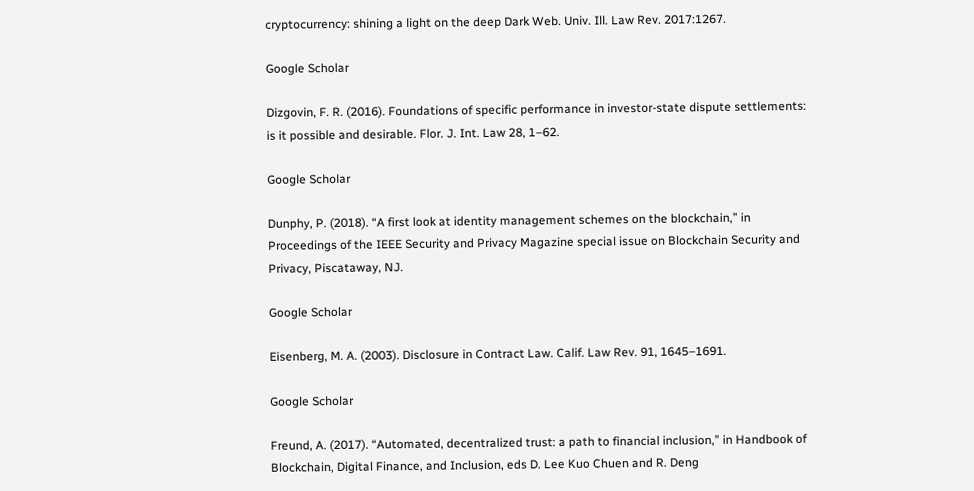cryptocurrency: shining a light on the deep Dark Web. Univ. Ill. Law Rev. 2017:1267.

Google Scholar

Dizgovin, F. R. (2016). Foundations of specific performance in investor-state dispute settlements: is it possible and desirable. Flor. J. Int. Law 28, 1–62.

Google Scholar

Dunphy, P. (2018). “A first look at identity management schemes on the blockchain,” in Proceedings of the IEEE Security and Privacy Magazine special issue on Blockchain Security and Privacy, Piscataway, NJ.

Google Scholar

Eisenberg, M. A. (2003). Disclosure in Contract Law. Calif. Law Rev. 91, 1645–1691.

Google Scholar

Freund, A. (2017). “Automated, decentralized trust: a path to financial inclusion,” in Handbook of Blockchain, Digital Finance, and Inclusion, eds D. Lee Kuo Chuen and R. Deng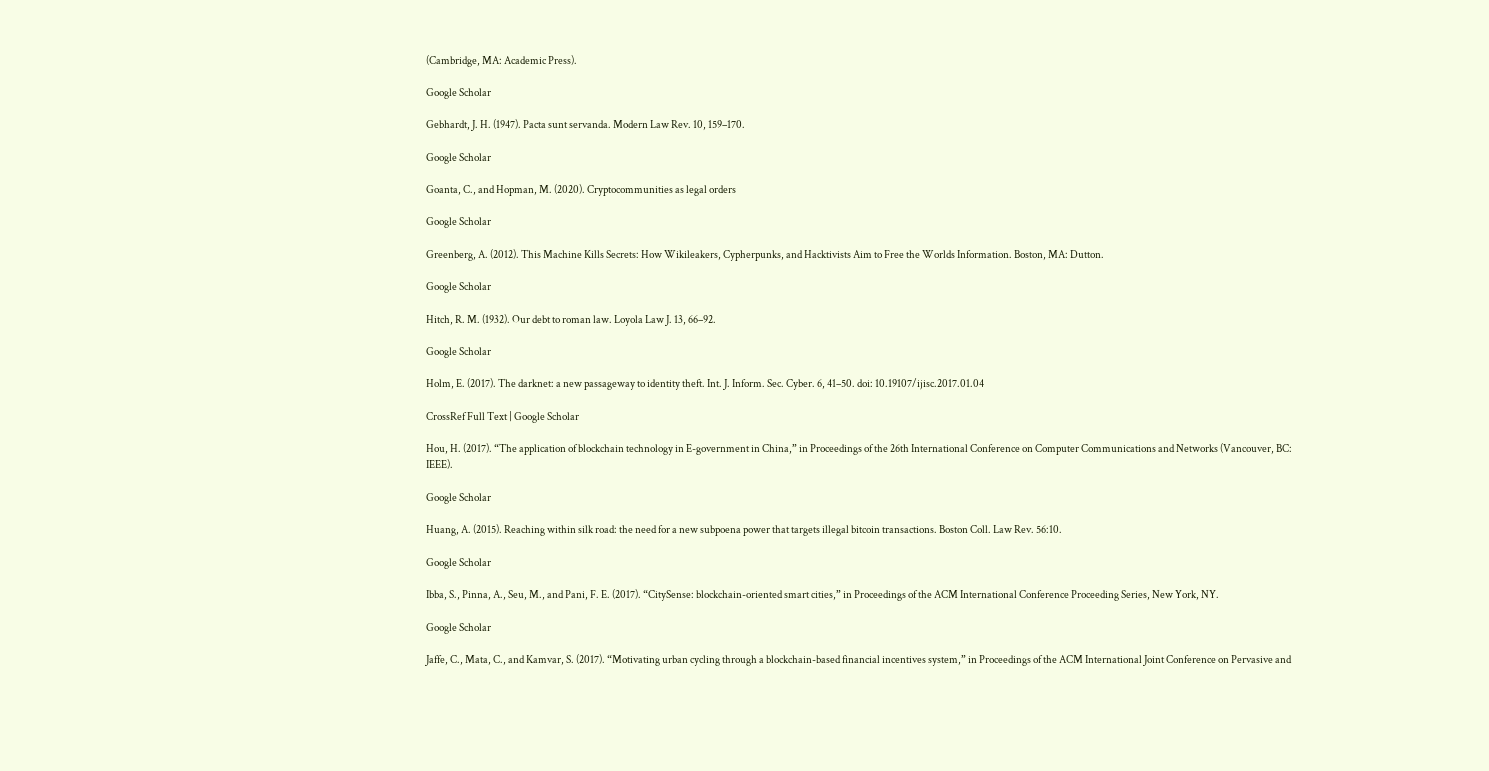(Cambridge, MA: Academic Press).

Google Scholar

Gebhardt, J. H. (1947). Pacta sunt servanda. Modern Law Rev. 10, 159–170.

Google Scholar

Goanta, C., and Hopman, M. (2020). Cryptocommunities as legal orders

Google Scholar

Greenberg, A. (2012). This Machine Kills Secrets: How Wikileakers, Cypherpunks, and Hacktivists Aim to Free the Worlds Information. Boston, MA: Dutton.

Google Scholar

Hitch, R. M. (1932). Our debt to roman law. Loyola Law J. 13, 66–92.

Google Scholar

Holm, E. (2017). The darknet: a new passageway to identity theft. Int. J. Inform. Sec. Cyber. 6, 41–50. doi: 10.19107/ijisc.2017.01.04

CrossRef Full Text | Google Scholar

Hou, H. (2017). “The application of blockchain technology in E-government in China,” in Proceedings of the 26th International Conference on Computer Communications and Networks (Vancouver, BC: IEEE).

Google Scholar

Huang, A. (2015). Reaching within silk road: the need for a new subpoena power that targets illegal bitcoin transactions. Boston Coll. Law Rev. 56:10.

Google Scholar

Ibba, S., Pinna, A., Seu, M., and Pani, F. E. (2017). “CitySense: blockchain-oriented smart cities,” in Proceedings of the ACM International Conference Proceeding Series, New York, NY.

Google Scholar

Jaffe, C., Mata, C., and Kamvar, S. (2017). “Motivating urban cycling through a blockchain-based financial incentives system,” in Proceedings of the ACM International Joint Conference on Pervasive and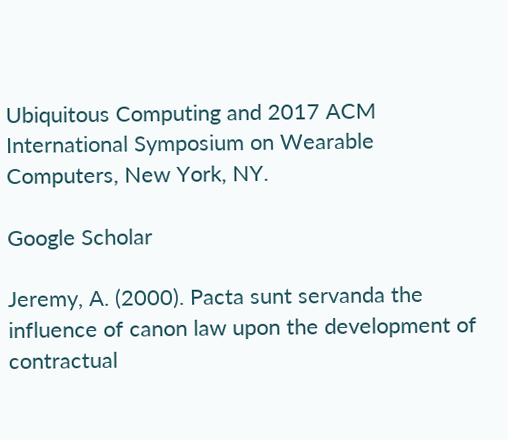Ubiquitous Computing and 2017 ACM International Symposium on Wearable Computers, New York, NY.

Google Scholar

Jeremy, A. (2000). Pacta sunt servanda the influence of canon law upon the development of contractual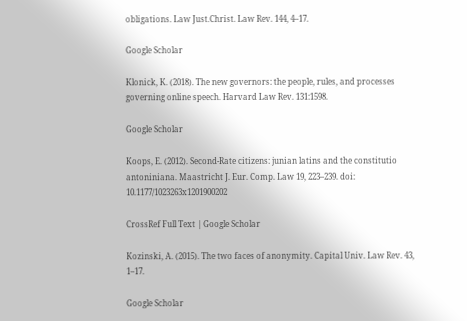obligations. Law Just.Christ. Law Rev. 144, 4–17.

Google Scholar

Klonick, K. (2018). The new governors: the people, rules, and processes governing online speech. Harvard Law Rev. 131:1598.

Google Scholar

Koops, E. (2012). Second-Rate citizens: junian latins and the constitutio antoniniana. Maastricht J. Eur. Comp. Law 19, 223–239. doi: 10.1177/1023263x1201900202

CrossRef Full Text | Google Scholar

Kozinski, A. (2015). The two faces of anonymity. Capital Univ. Law Rev. 43, 1–17.

Google Scholar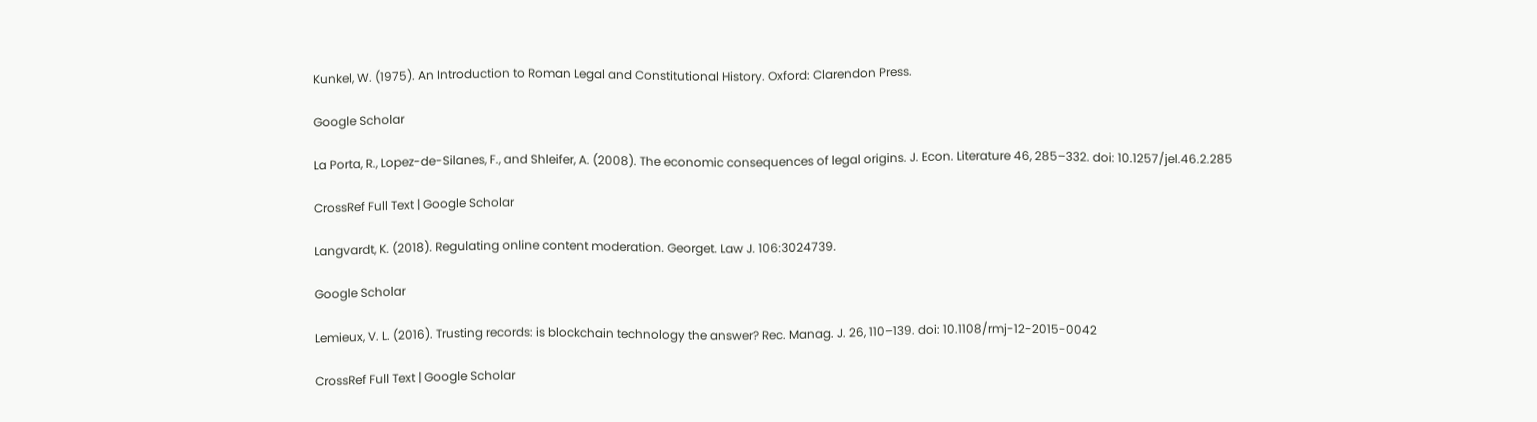Kunkel, W. (1975). An Introduction to Roman Legal and Constitutional History. Oxford: Clarendon Press.

Google Scholar

La Porta, R., Lopez-de-Silanes, F., and Shleifer, A. (2008). The economic consequences of legal origins. J. Econ. Literature 46, 285–332. doi: 10.1257/jel.46.2.285

CrossRef Full Text | Google Scholar

Langvardt, K. (2018). Regulating online content moderation. Georget. Law J. 106:3024739.

Google Scholar

Lemieux, V. L. (2016). Trusting records: is blockchain technology the answer? Rec. Manag. J. 26, 110–139. doi: 10.1108/rmj-12-2015-0042

CrossRef Full Text | Google Scholar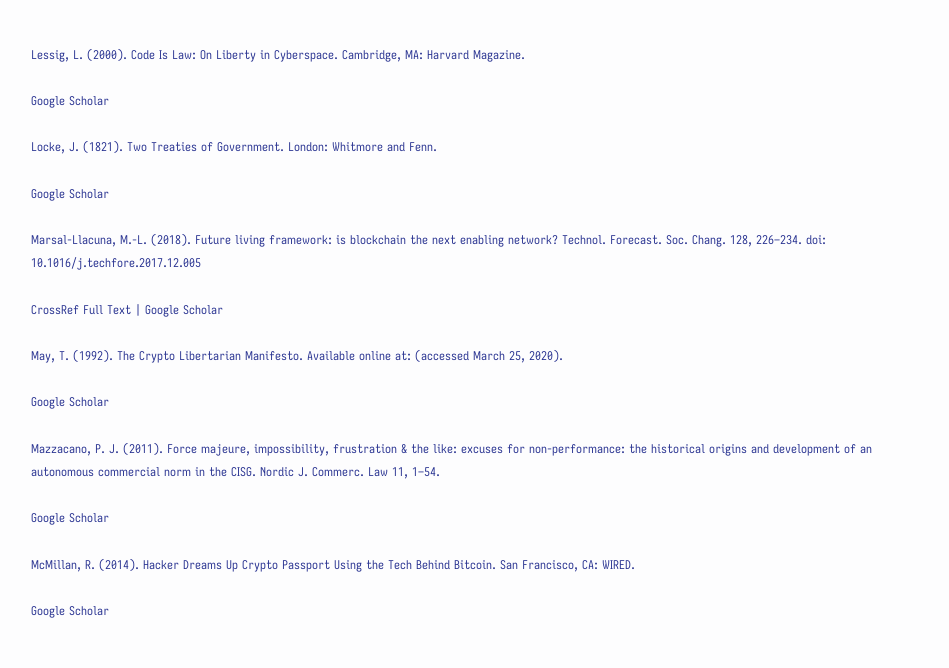Lessig, L. (2000). Code Is Law: On Liberty in Cyberspace. Cambridge, MA: Harvard Magazine.

Google Scholar

Locke, J. (1821). Two Treaties of Government. London: Whitmore and Fenn.

Google Scholar

Marsal-Llacuna, M.-L. (2018). Future living framework: is blockchain the next enabling network? Technol. Forecast. Soc. Chang. 128, 226–234. doi: 10.1016/j.techfore.2017.12.005

CrossRef Full Text | Google Scholar

May, T. (1992). The Crypto Libertarian Manifesto. Available online at: (accessed March 25, 2020).

Google Scholar

Mazzacano, P. J. (2011). Force majeure, impossibility, frustration & the like: excuses for non-performance: the historical origins and development of an autonomous commercial norm in the CISG. Nordic J. Commerc. Law 11, 1–54.

Google Scholar

McMillan, R. (2014). Hacker Dreams Up Crypto Passport Using the Tech Behind Bitcoin. San Francisco, CA: WIRED.

Google Scholar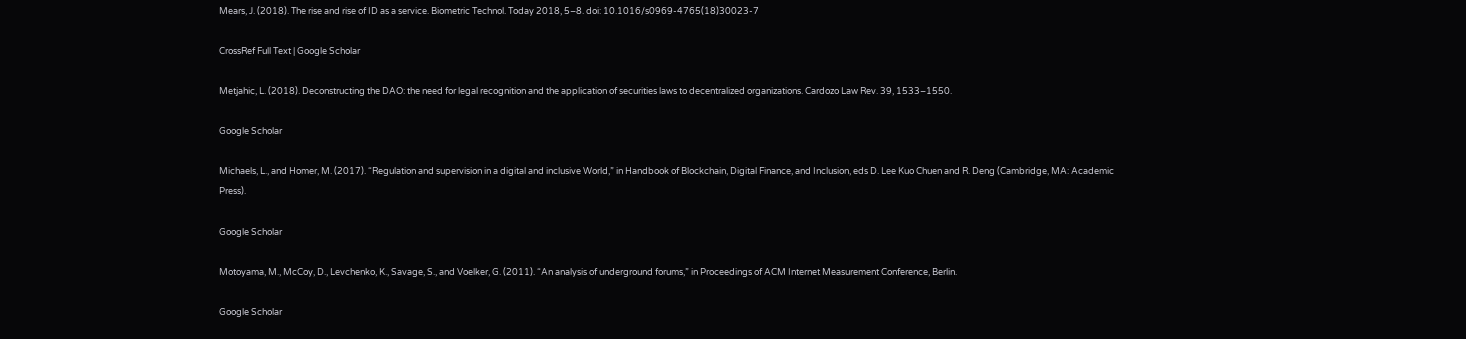Mears, J. (2018). The rise and rise of ID as a service. Biometric Technol. Today 2018, 5–8. doi: 10.1016/s0969-4765(18)30023-7

CrossRef Full Text | Google Scholar

Metjahic, L. (2018). Deconstructing the DAO: the need for legal recognition and the application of securities laws to decentralized organizations. Cardozo Law Rev. 39, 1533–1550.

Google Scholar

Michaels, L., and Homer, M. (2017). “Regulation and supervision in a digital and inclusive World,” in Handbook of Blockchain, Digital Finance, and Inclusion, eds D. Lee Kuo Chuen and R. Deng (Cambridge, MA: Academic Press).

Google Scholar

Motoyama, M., McCoy, D., Levchenko, K., Savage, S., and Voelker, G. (2011). “An analysis of underground forums,” in Proceedings of ACM Internet Measurement Conference, Berlin.

Google Scholar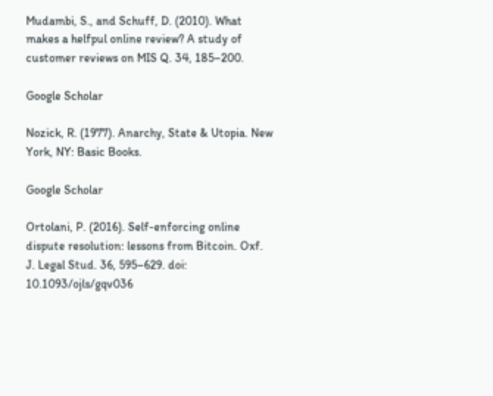Mudambi, S., and Schuff, D. (2010). What makes a helfpul online review? A study of customer reviews on MIS Q. 34, 185–200.

Google Scholar

Nozick, R. (1977). Anarchy, State & Utopia. New York, NY: Basic Books.

Google Scholar

Ortolani, P. (2016). Self-enforcing online dispute resolution: lessons from Bitcoin. Oxf. J. Legal Stud. 36, 595–629. doi: 10.1093/ojls/gqv036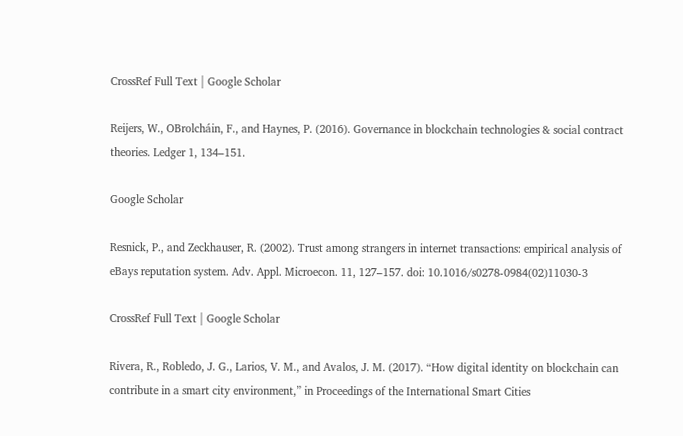CrossRef Full Text | Google Scholar

Reijers, W., OBrolcháin, F., and Haynes, P. (2016). Governance in blockchain technologies & social contract theories. Ledger 1, 134–151.

Google Scholar

Resnick, P., and Zeckhauser, R. (2002). Trust among strangers in internet transactions: empirical analysis of eBays reputation system. Adv. Appl. Microecon. 11, 127–157. doi: 10.1016/s0278-0984(02)11030-3

CrossRef Full Text | Google Scholar

Rivera, R., Robledo, J. G., Larios, V. M., and Avalos, J. M. (2017). “How digital identity on blockchain can contribute in a smart city environment,” in Proceedings of the International Smart Cities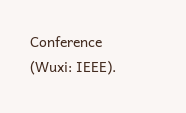Conference (Wuxi: IEEE).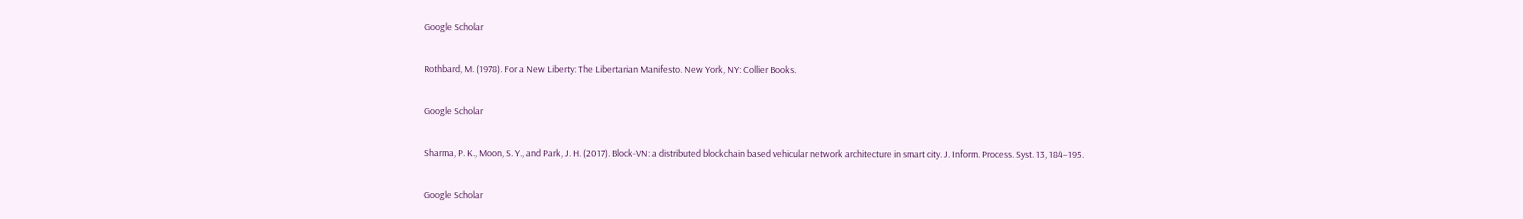Google Scholar

Rothbard, M. (1978). For a New Liberty: The Libertarian Manifesto. New York, NY: Collier Books.

Google Scholar

Sharma, P. K., Moon, S. Y., and Park, J. H. (2017). Block-VN: a distributed blockchain based vehicular network architecture in smart city. J. Inform. Process. Syst. 13, 184–195.

Google Scholar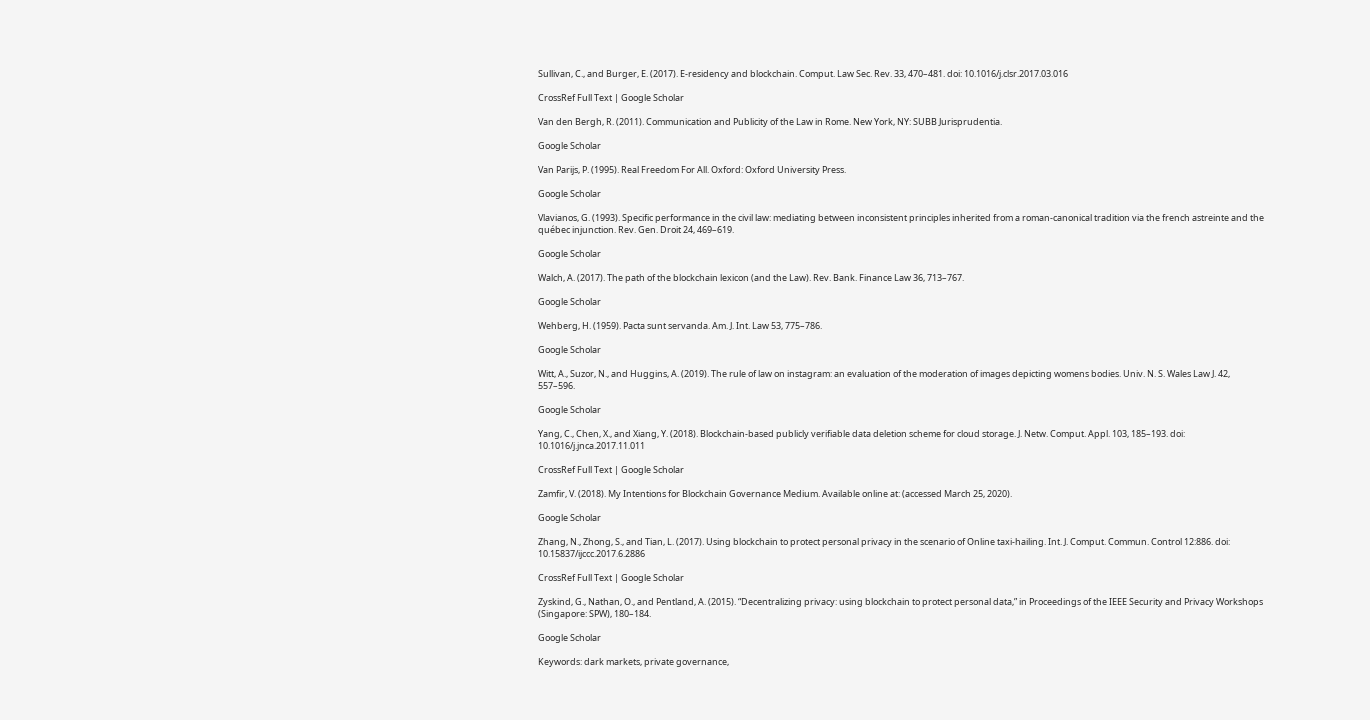Sullivan, C., and Burger, E. (2017). E-residency and blockchain. Comput. Law Sec. Rev. 33, 470–481. doi: 10.1016/j.clsr.2017.03.016

CrossRef Full Text | Google Scholar

Van den Bergh, R. (2011). Communication and Publicity of the Law in Rome. New York, NY: SUBB Jurisprudentia.

Google Scholar

Van Parijs, P. (1995). Real Freedom For All. Oxford: Oxford University Press.

Google Scholar

Vlavianos, G. (1993). Specific performance in the civil law: mediating between inconsistent principles inherited from a roman-canonical tradition via the french astreinte and the québec injunction. Rev. Gen. Droit 24, 469–619.

Google Scholar

Walch, A. (2017). The path of the blockchain lexicon (and the Law). Rev. Bank. Finance Law 36, 713–767.

Google Scholar

Wehberg, H. (1959). Pacta sunt servanda. Am. J. Int. Law 53, 775–786.

Google Scholar

Witt, A., Suzor, N., and Huggins, A. (2019). The rule of law on instagram: an evaluation of the moderation of images depicting womens bodies. Univ. N. S. Wales Law J. 42, 557–596.

Google Scholar

Yang, C., Chen, X., and Xiang, Y. (2018). Blockchain-based publicly verifiable data deletion scheme for cloud storage. J. Netw. Comput. Appl. 103, 185–193. doi: 10.1016/j.jnca.2017.11.011

CrossRef Full Text | Google Scholar

Zamfir, V. (2018). My Intentions for Blockchain Governance Medium. Available online at: (accessed March 25, 2020).

Google Scholar

Zhang, N., Zhong, S., and Tian, L. (2017). Using blockchain to protect personal privacy in the scenario of Online taxi-hailing. Int. J. Comput. Commun. Control 12:886. doi: 10.15837/ijccc.2017.6.2886

CrossRef Full Text | Google Scholar

Zyskind, G., Nathan, O., and Pentland, A. (2015). “Decentralizing privacy: using blockchain to protect personal data,” in Proceedings of the IEEE Security and Privacy Workshops (Singapore: SPW), 180–184.

Google Scholar

Keywords: dark markets, private governance,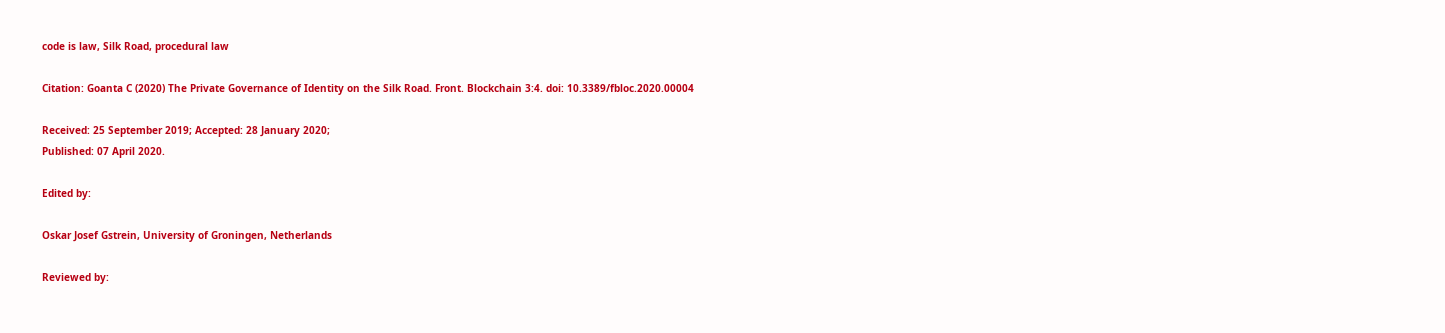code is law, Silk Road, procedural law

Citation: Goanta C (2020) The Private Governance of Identity on the Silk Road. Front. Blockchain 3:4. doi: 10.3389/fbloc.2020.00004

Received: 25 September 2019; Accepted: 28 January 2020;
Published: 07 April 2020.

Edited by:

Oskar Josef Gstrein, University of Groningen, Netherlands

Reviewed by: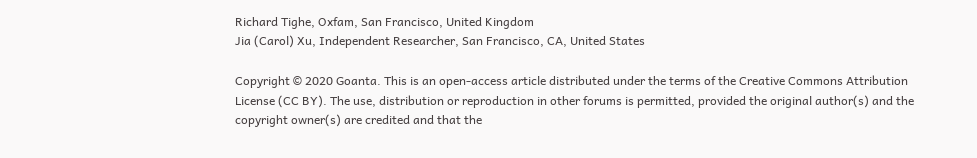Richard Tighe, Oxfam, San Francisco, United Kingdom
Jia (Carol) Xu, Independent Researcher, San Francisco, CA, United States

Copyright © 2020 Goanta. This is an open-access article distributed under the terms of the Creative Commons Attribution License (CC BY). The use, distribution or reproduction in other forums is permitted, provided the original author(s) and the copyright owner(s) are credited and that the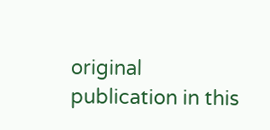original publication in this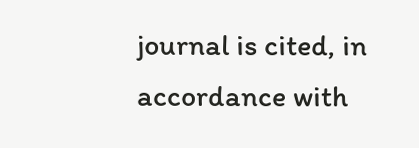journal is cited, in accordance with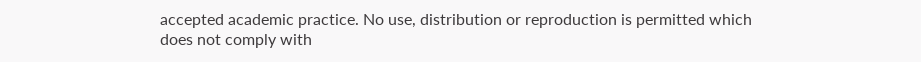accepted academic practice. No use, distribution or reproduction is permitted which does not comply with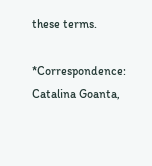these terms.

*Correspondence: Catalina Goanta,